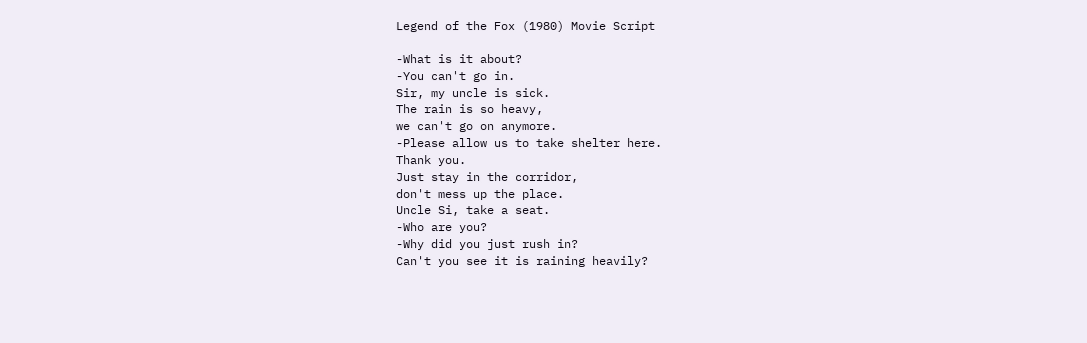Legend of the Fox (1980) Movie Script

-What is it about?
-You can't go in.
Sir, my uncle is sick.
The rain is so heavy,
we can't go on anymore.
-Please allow us to take shelter here.
Thank you.
Just stay in the corridor,
don't mess up the place.
Uncle Si, take a seat.
-Who are you?
-Why did you just rush in?
Can't you see it is raining heavily?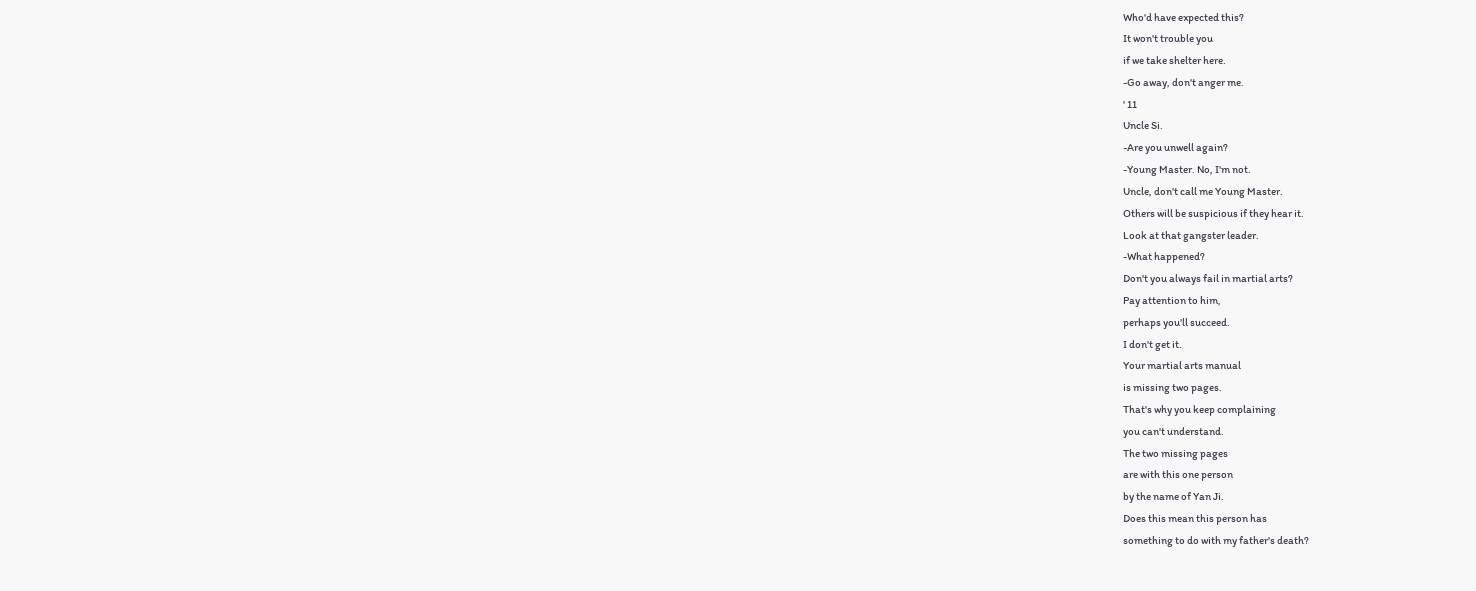Who'd have expected this?
It won't trouble you
if we take shelter here.
-Go away, don't anger me.
' 11
Uncle Si.
-Are you unwell again?
-Young Master. No, I'm not.
Uncle, don't call me Young Master.
Others will be suspicious if they hear it.
Look at that gangster leader.
-What happened?
Don't you always fail in martial arts?
Pay attention to him,
perhaps you'll succeed.
I don't get it.
Your martial arts manual
is missing two pages.
That's why you keep complaining
you can't understand.
The two missing pages
are with this one person
by the name of Yan Ji.
Does this mean this person has
something to do with my father's death?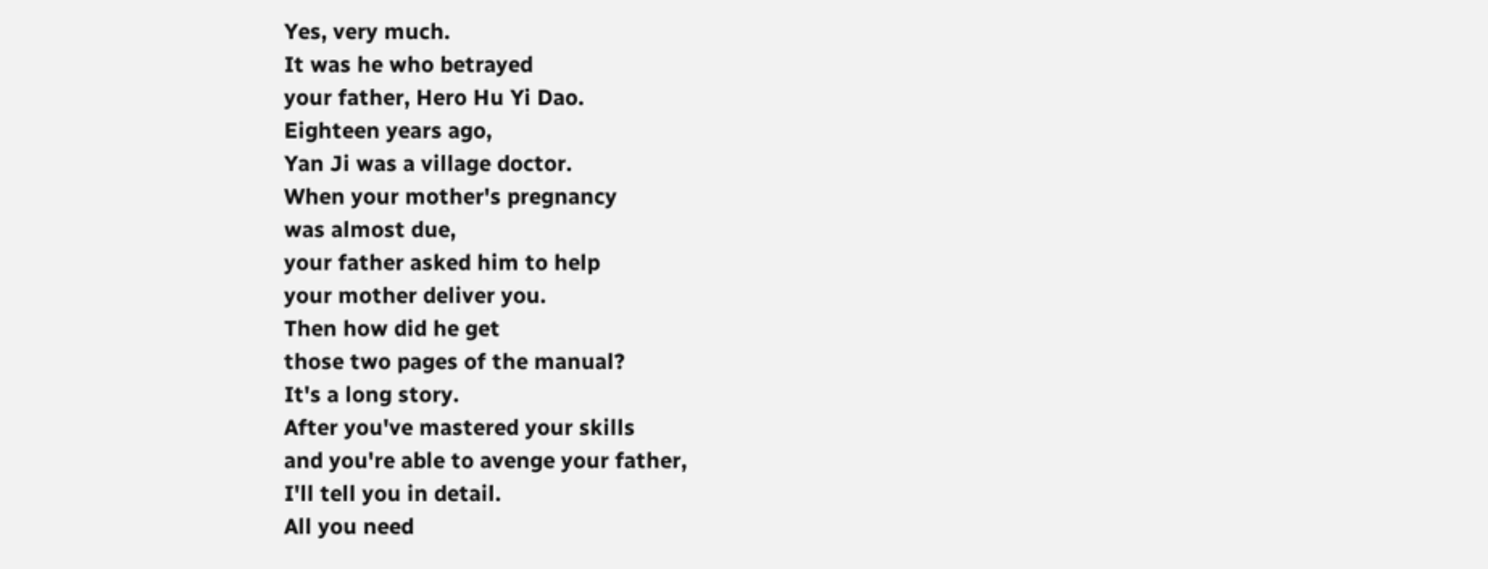Yes, very much.
It was he who betrayed
your father, Hero Hu Yi Dao.
Eighteen years ago,
Yan Ji was a village doctor.
When your mother's pregnancy
was almost due,
your father asked him to help
your mother deliver you.
Then how did he get
those two pages of the manual?
It's a long story.
After you've mastered your skills
and you're able to avenge your father,
I'll tell you in detail.
All you need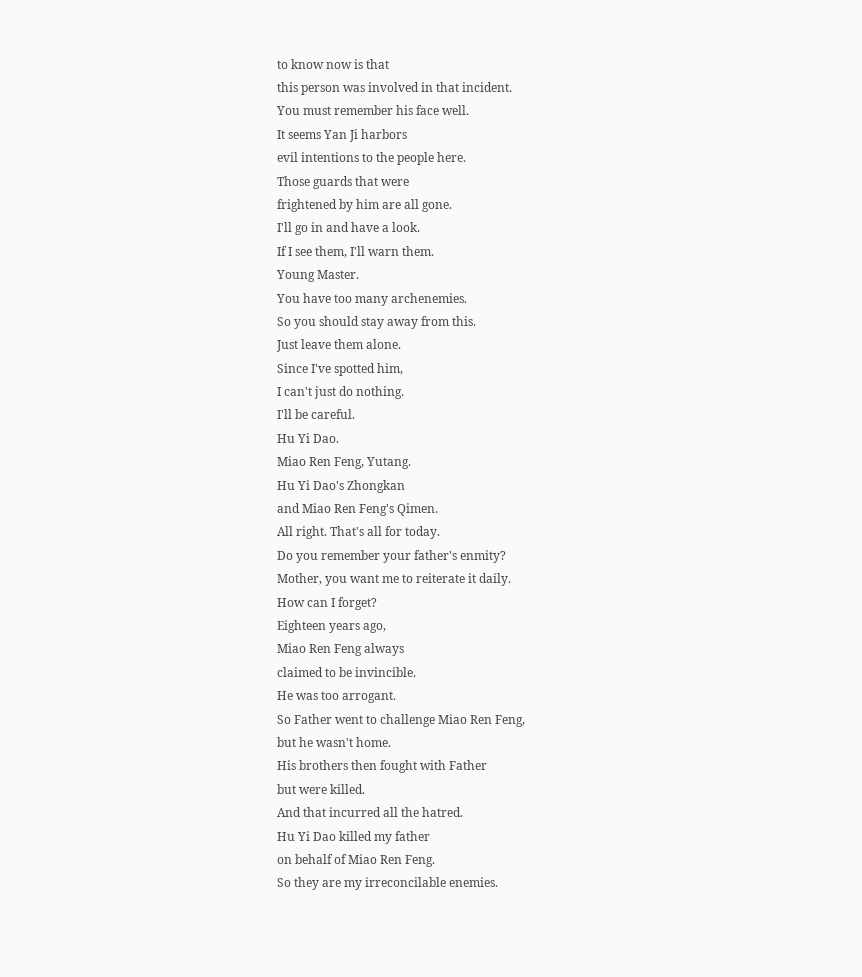to know now is that
this person was involved in that incident.
You must remember his face well.
It seems Yan Ji harbors
evil intentions to the people here.
Those guards that were
frightened by him are all gone.
I'll go in and have a look.
If I see them, I'll warn them.
Young Master.
You have too many archenemies.
So you should stay away from this.
Just leave them alone.
Since I've spotted him,
I can't just do nothing.
I'll be careful.
Hu Yi Dao.
Miao Ren Feng, Yutang.
Hu Yi Dao's Zhongkan
and Miao Ren Feng's Qimen.
All right. That's all for today.
Do you remember your father's enmity?
Mother, you want me to reiterate it daily.
How can I forget?
Eighteen years ago,
Miao Ren Feng always
claimed to be invincible.
He was too arrogant.
So Father went to challenge Miao Ren Feng,
but he wasn't home.
His brothers then fought with Father
but were killed.
And that incurred all the hatred.
Hu Yi Dao killed my father
on behalf of Miao Ren Feng.
So they are my irreconcilable enemies.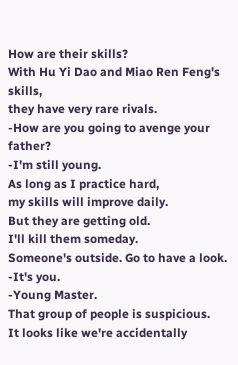How are their skills?
With Hu Yi Dao and Miao Ren Feng's skills,
they have very rare rivals.
-How are you going to avenge your father?
-I'm still young.
As long as I practice hard,
my skills will improve daily.
But they are getting old.
I'll kill them someday.
Someone's outside. Go to have a look.
-It's you.
-Young Master.
That group of people is suspicious.
It looks like we're accidentally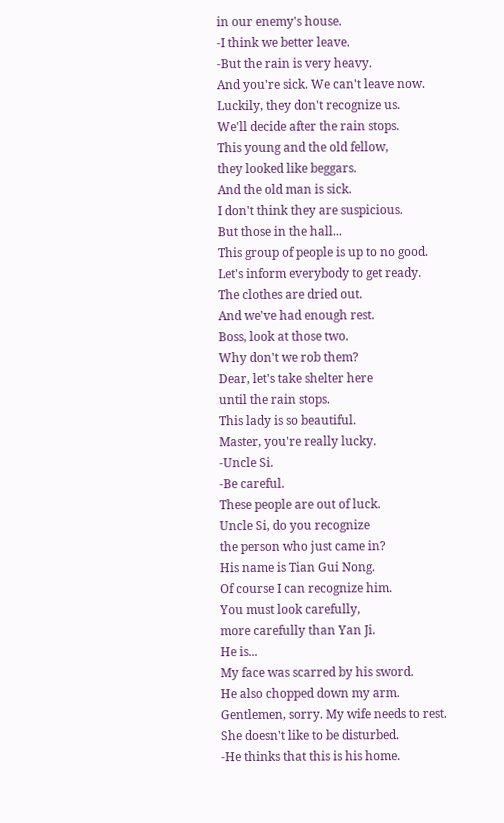in our enemy's house.
-I think we better leave.
-But the rain is very heavy.
And you're sick. We can't leave now.
Luckily, they don't recognize us.
We'll decide after the rain stops.
This young and the old fellow,
they looked like beggars.
And the old man is sick.
I don't think they are suspicious.
But those in the hall...
This group of people is up to no good.
Let's inform everybody to get ready.
The clothes are dried out.
And we've had enough rest.
Boss, look at those two.
Why don't we rob them?
Dear, let's take shelter here
until the rain stops.
This lady is so beautiful.
Master, you're really lucky.
-Uncle Si.
-Be careful.
These people are out of luck.
Uncle Si, do you recognize
the person who just came in?
His name is Tian Gui Nong.
Of course I can recognize him.
You must look carefully,
more carefully than Yan Ji.
He is...
My face was scarred by his sword.
He also chopped down my arm.
Gentlemen, sorry. My wife needs to rest.
She doesn't like to be disturbed.
-He thinks that this is his home.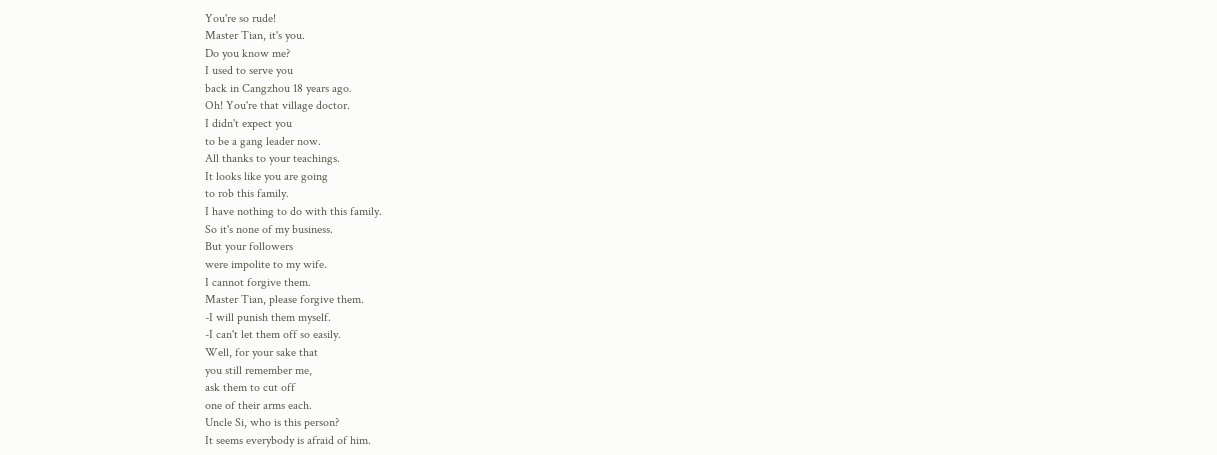You're so rude!
Master Tian, it's you.
Do you know me?
I used to serve you
back in Cangzhou 18 years ago.
Oh! You're that village doctor.
I didn't expect you
to be a gang leader now.
All thanks to your teachings.
It looks like you are going
to rob this family.
I have nothing to do with this family.
So it's none of my business.
But your followers
were impolite to my wife.
I cannot forgive them.
Master Tian, please forgive them.
-I will punish them myself.
-I can't let them off so easily.
Well, for your sake that
you still remember me,
ask them to cut off
one of their arms each.
Uncle Si, who is this person?
It seems everybody is afraid of him.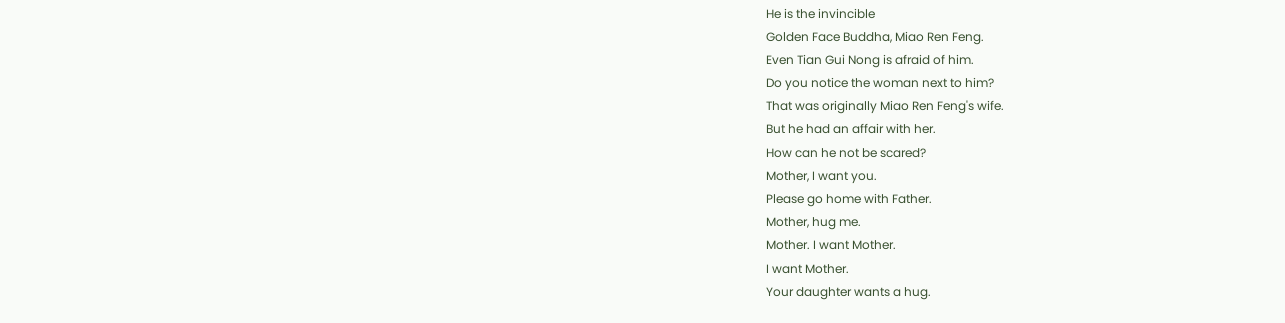He is the invincible
Golden Face Buddha, Miao Ren Feng.
Even Tian Gui Nong is afraid of him.
Do you notice the woman next to him?
That was originally Miao Ren Feng's wife.
But he had an affair with her.
How can he not be scared?
Mother, I want you.
Please go home with Father.
Mother, hug me.
Mother. I want Mother.
I want Mother.
Your daughter wants a hug.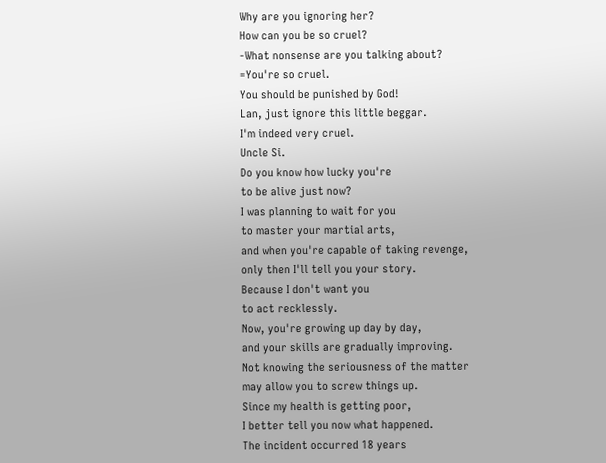Why are you ignoring her?
How can you be so cruel?
-What nonsense are you talking about?
=You're so cruel.
You should be punished by God!
Lan, just ignore this little beggar.
I'm indeed very cruel.
Uncle Si.
Do you know how lucky you're
to be alive just now?
I was planning to wait for you
to master your martial arts,
and when you're capable of taking revenge,
only then I'll tell you your story.
Because I don't want you
to act recklessly.
Now, you're growing up day by day,
and your skills are gradually improving.
Not knowing the seriousness of the matter
may allow you to screw things up.
Since my health is getting poor,
I better tell you now what happened.
The incident occurred 18 years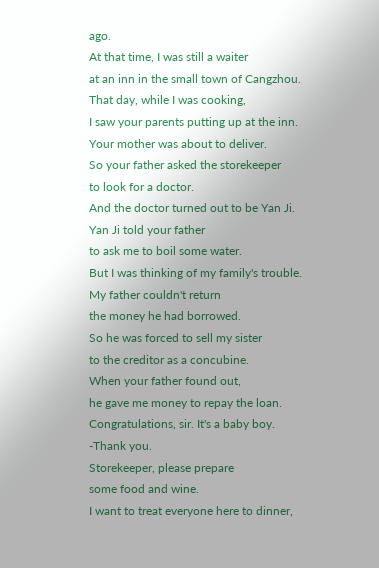ago.
At that time, I was still a waiter
at an inn in the small town of Cangzhou.
That day, while I was cooking,
I saw your parents putting up at the inn.
Your mother was about to deliver.
So your father asked the storekeeper
to look for a doctor.
And the doctor turned out to be Yan Ji.
Yan Ji told your father
to ask me to boil some water.
But I was thinking of my family's trouble.
My father couldn't return
the money he had borrowed.
So he was forced to sell my sister
to the creditor as a concubine.
When your father found out,
he gave me money to repay the loan.
Congratulations, sir. It's a baby boy.
-Thank you.
Storekeeper, please prepare
some food and wine.
I want to treat everyone here to dinner,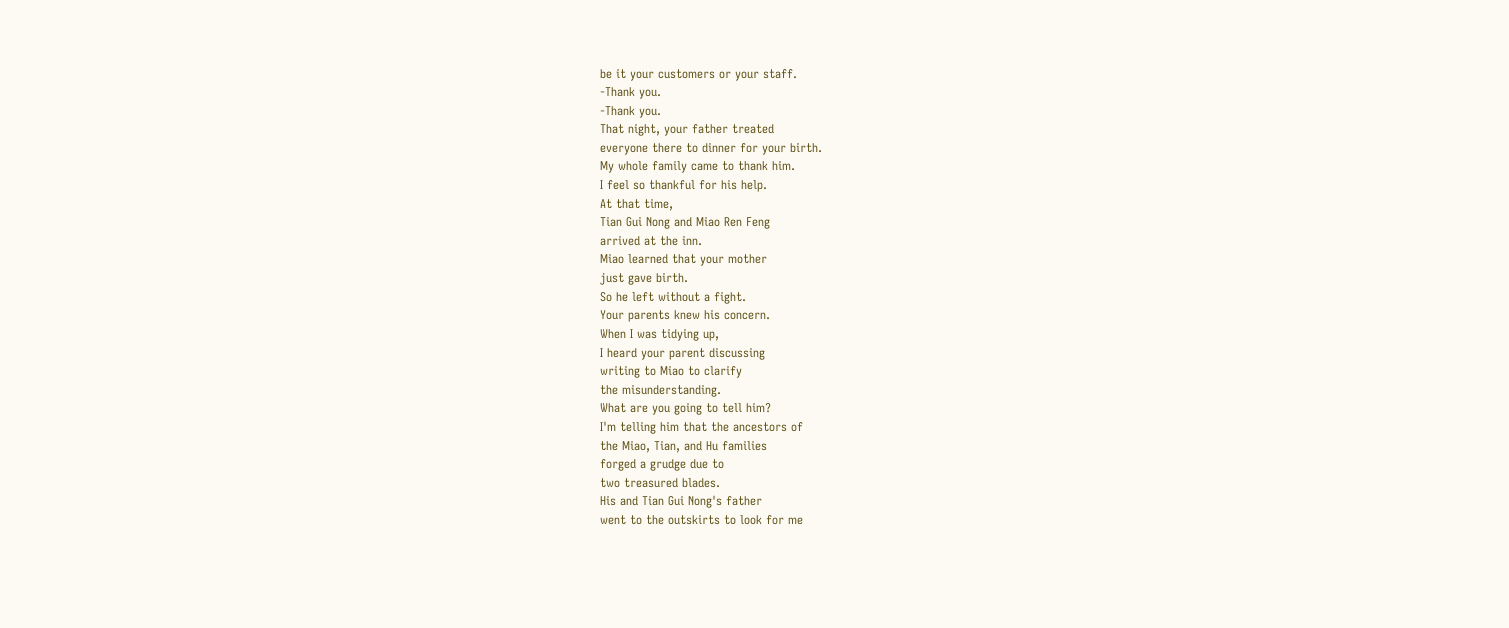be it your customers or your staff.
-Thank you.
-Thank you.
That night, your father treated
everyone there to dinner for your birth.
My whole family came to thank him.
I feel so thankful for his help.
At that time,
Tian Gui Nong and Miao Ren Feng
arrived at the inn.
Miao learned that your mother
just gave birth.
So he left without a fight.
Your parents knew his concern.
When I was tidying up,
I heard your parent discussing
writing to Miao to clarify
the misunderstanding.
What are you going to tell him?
I'm telling him that the ancestors of
the Miao, Tian, and Hu families
forged a grudge due to
two treasured blades.
His and Tian Gui Nong's father
went to the outskirts to look for me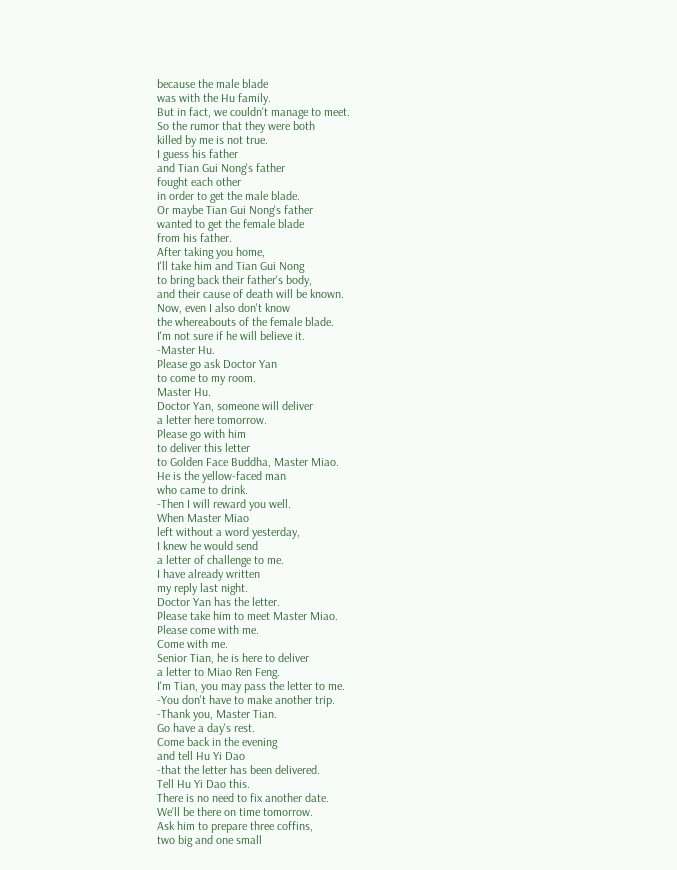because the male blade
was with the Hu family.
But in fact, we couldn't manage to meet.
So the rumor that they were both
killed by me is not true.
I guess his father
and Tian Gui Nong's father
fought each other
in order to get the male blade.
Or maybe Tian Gui Nong's father
wanted to get the female blade
from his father.
After taking you home,
I'll take him and Tian Gui Nong
to bring back their father's body,
and their cause of death will be known.
Now, even I also don't know
the whereabouts of the female blade.
I'm not sure if he will believe it.
-Master Hu.
Please go ask Doctor Yan
to come to my room.
Master Hu.
Doctor Yan, someone will deliver
a letter here tomorrow.
Please go with him
to deliver this letter
to Golden Face Buddha, Master Miao.
He is the yellow-faced man
who came to drink.
-Then I will reward you well.
When Master Miao
left without a word yesterday,
I knew he would send
a letter of challenge to me.
I have already written
my reply last night.
Doctor Yan has the letter.
Please take him to meet Master Miao.
Please come with me.
Come with me.
Senior Tian, he is here to deliver
a letter to Miao Ren Feng.
I'm Tian, you may pass the letter to me.
-You don't have to make another trip.
-Thank you, Master Tian.
Go have a day's rest.
Come back in the evening
and tell Hu Yi Dao
-that the letter has been delivered.
Tell Hu Yi Dao this.
There is no need to fix another date.
We'll be there on time tomorrow.
Ask him to prepare three coffins,
two big and one small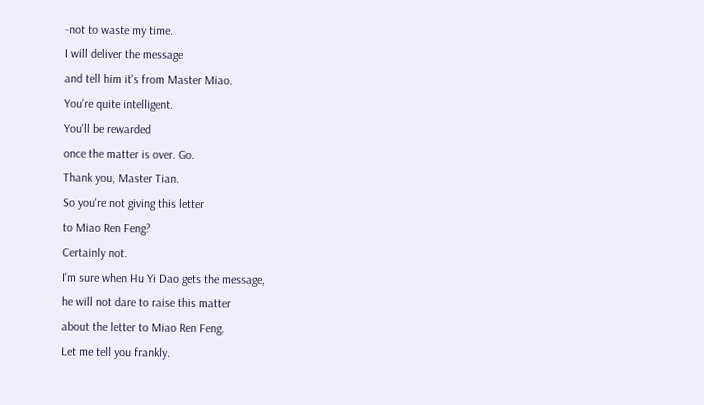-not to waste my time.
I will deliver the message
and tell him it's from Master Miao.
You're quite intelligent.
You'll be rewarded
once the matter is over. Go.
Thank you, Master Tian.
So you're not giving this letter
to Miao Ren Feng?
Certainly not.
I'm sure when Hu Yi Dao gets the message,
he will not dare to raise this matter
about the letter to Miao Ren Feng.
Let me tell you frankly.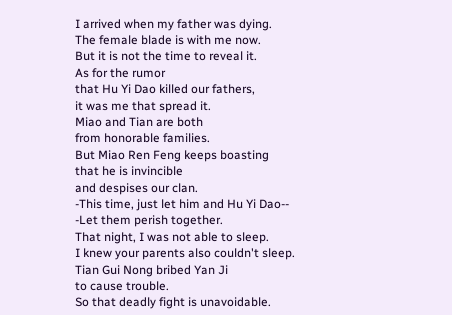I arrived when my father was dying.
The female blade is with me now.
But it is not the time to reveal it.
As for the rumor
that Hu Yi Dao killed our fathers,
it was me that spread it.
Miao and Tian are both
from honorable families.
But Miao Ren Feng keeps boasting
that he is invincible
and despises our clan.
-This time, just let him and Hu Yi Dao--
-Let them perish together.
That night, I was not able to sleep.
I knew your parents also couldn't sleep.
Tian Gui Nong bribed Yan Ji
to cause trouble.
So that deadly fight is unavoidable.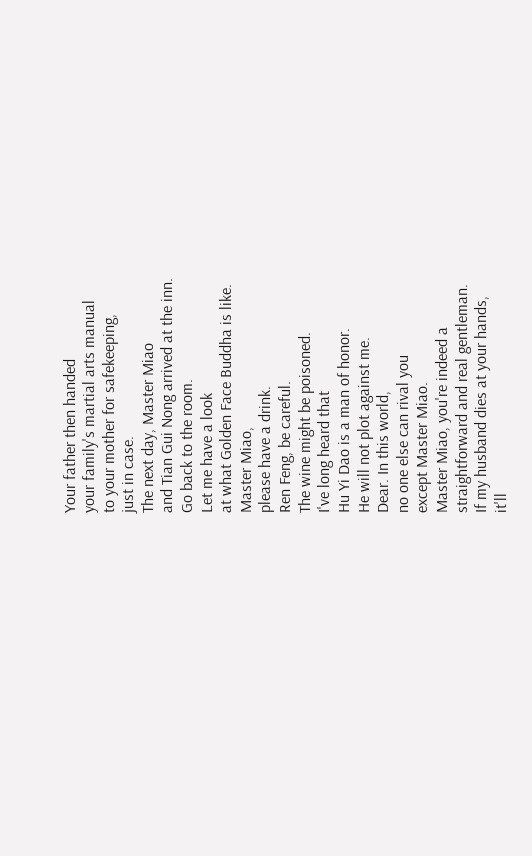Your father then handed
your family's martial arts manual
to your mother for safekeeping,
just in case.
The next day, Master Miao
and Tian Gui Nong arrived at the inn.
Go back to the room.
Let me have a look
at what Golden Face Buddha is like.
Master Miao,
please have a drink.
Ren Feng, be careful.
The wine might be poisoned.
I've long heard that
Hu Yi Dao is a man of honor.
He will not plot against me.
Dear. In this world,
no one else can rival you
except Master Miao.
Master Miao, you're indeed a
straightforward and real gentleman.
If my husband dies at your hands,
it'll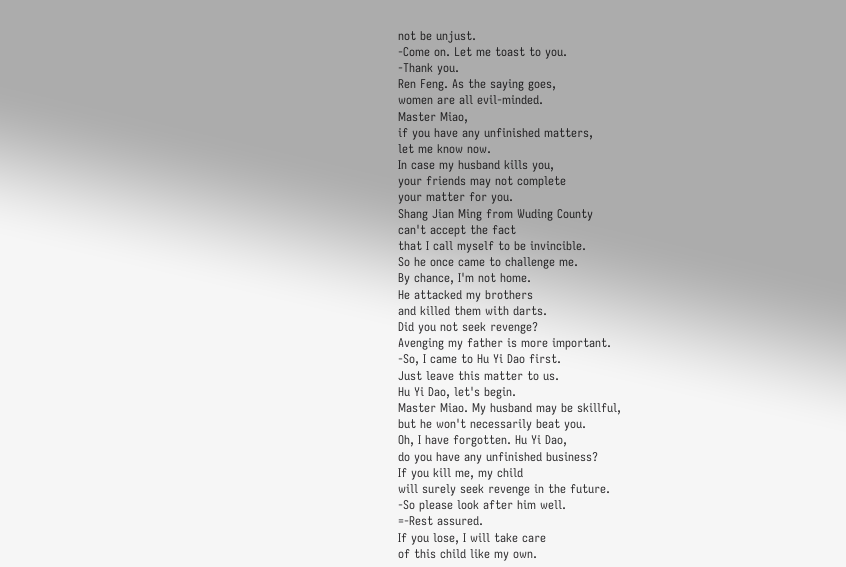not be unjust.
-Come on. Let me toast to you.
-Thank you.
Ren Feng. As the saying goes,
women are all evil-minded.
Master Miao,
if you have any unfinished matters,
let me know now.
In case my husband kills you,
your friends may not complete
your matter for you.
Shang Jian Ming from Wuding County
can't accept the fact
that I call myself to be invincible.
So he once came to challenge me.
By chance, I'm not home.
He attacked my brothers
and killed them with darts.
Did you not seek revenge?
Avenging my father is more important.
-So, I came to Hu Yi Dao first.
Just leave this matter to us.
Hu Yi Dao, let's begin.
Master Miao. My husband may be skillful,
but he won't necessarily beat you.
Oh, I have forgotten. Hu Yi Dao,
do you have any unfinished business?
If you kill me, my child
will surely seek revenge in the future.
-So please look after him well.
=-Rest assured.
If you lose, I will take care
of this child like my own.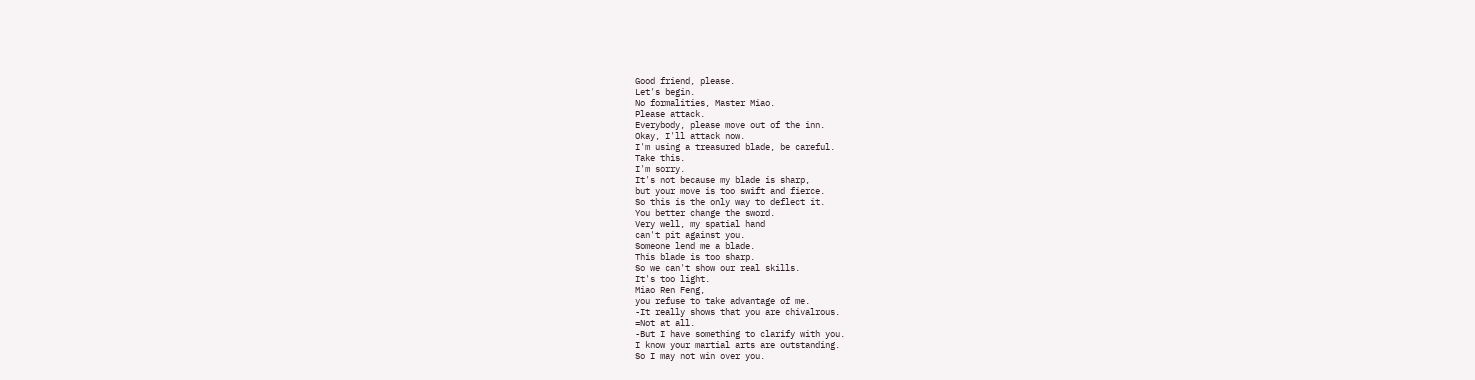Good friend, please.
Let's begin.
No formalities, Master Miao.
Please attack.
Everybody, please move out of the inn.
Okay, I'll attack now.
I'm using a treasured blade, be careful.
Take this.
I'm sorry.
It's not because my blade is sharp,
but your move is too swift and fierce.
So this is the only way to deflect it.
You better change the sword.
Very well, my spatial hand
can't pit against you.
Someone lend me a blade.
This blade is too sharp.
So we can't show our real skills.
It's too light.
Miao Ren Feng,
you refuse to take advantage of me.
-It really shows that you are chivalrous.
=Not at all.
-But I have something to clarify with you.
I know your martial arts are outstanding.
So I may not win over you.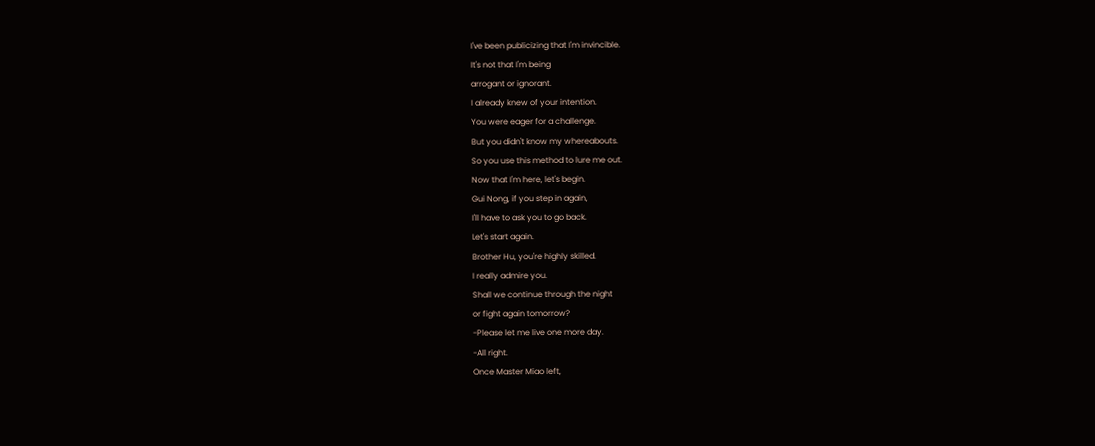I've been publicizing that I'm invincible.
It's not that I'm being
arrogant or ignorant.
I already knew of your intention.
You were eager for a challenge.
But you didn't know my whereabouts.
So you use this method to lure me out.
Now that I'm here, let's begin.
Gui Nong, if you step in again,
I'll have to ask you to go back.
Let's start again.
Brother Hu, you're highly skilled.
I really admire you.
Shall we continue through the night
or fight again tomorrow?
-Please let me live one more day.
-All right.
Once Master Miao left,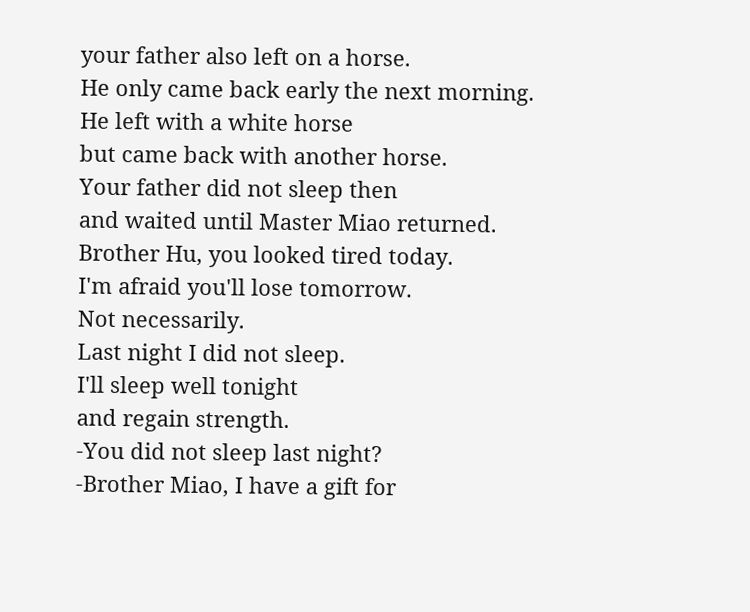your father also left on a horse.
He only came back early the next morning.
He left with a white horse
but came back with another horse.
Your father did not sleep then
and waited until Master Miao returned.
Brother Hu, you looked tired today.
I'm afraid you'll lose tomorrow.
Not necessarily.
Last night I did not sleep.
I'll sleep well tonight
and regain strength.
-You did not sleep last night?
-Brother Miao, I have a gift for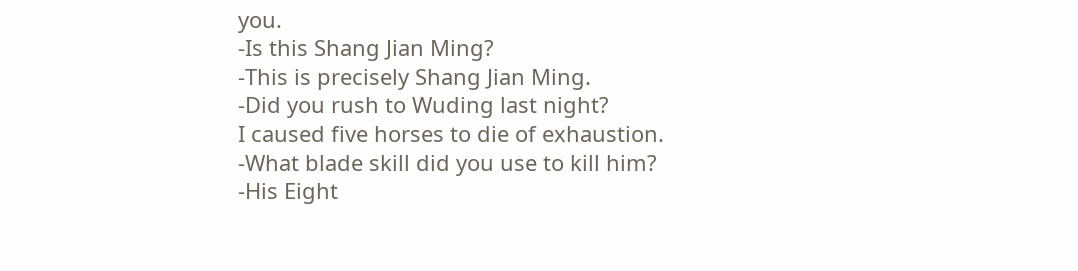you.
-Is this Shang Jian Ming?
-This is precisely Shang Jian Ming.
-Did you rush to Wuding last night?
I caused five horses to die of exhaustion.
-What blade skill did you use to kill him?
-His Eight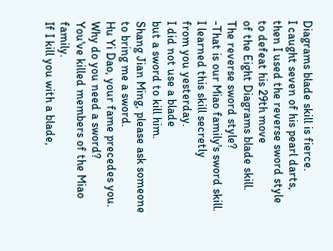Diagrams blade skill is fierce.
I caught seven of his pearl darts,
then I used the reverse sword style
to defeat his 29th move
of the Eight Diagrams blade skill.
The reverse sword style?
-That is our Miao family's sword skill.
I learned this skill secretly
from you yesterday.
I did not use a blade
but a sword to kill him.
Shang Jian Ming, please ask someone
to bring me a sword.
Hu Yi Dao, your fame precedes you.
Why do you need a sword?
You've killed members of the Miao family.
If I kill you with a blade,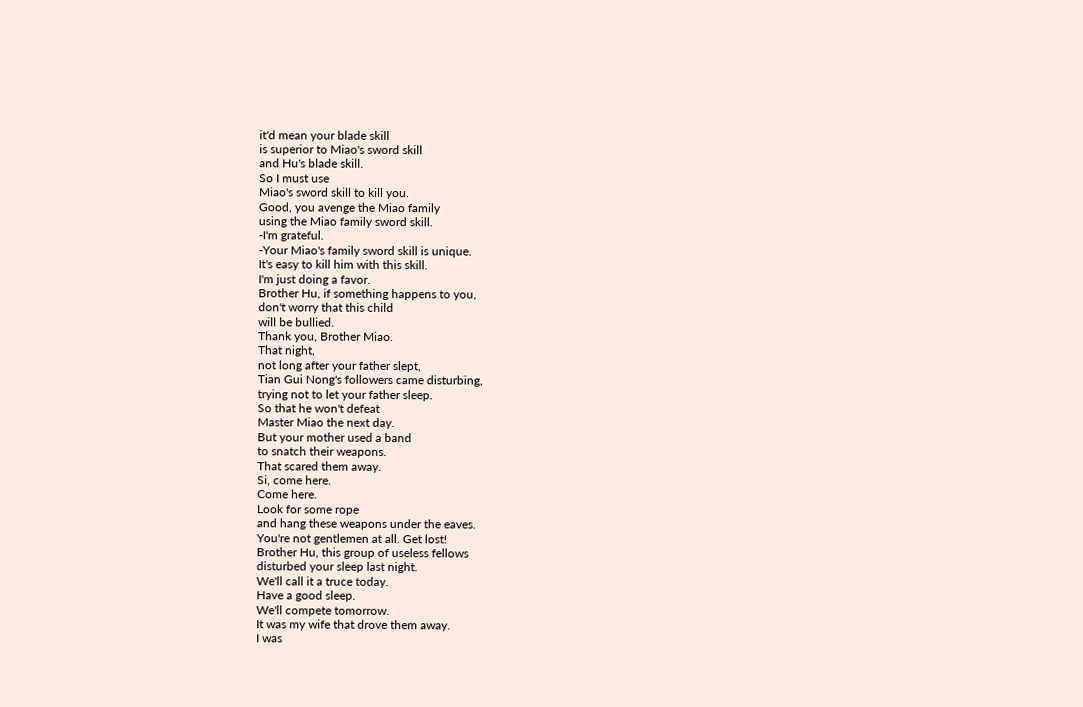it'd mean your blade skill
is superior to Miao's sword skill
and Hu's blade skill.
So I must use
Miao's sword skill to kill you.
Good, you avenge the Miao family
using the Miao family sword skill.
-I'm grateful.
-Your Miao's family sword skill is unique.
It's easy to kill him with this skill.
I'm just doing a favor.
Brother Hu, if something happens to you,
don't worry that this child
will be bullied.
Thank you, Brother Miao.
That night,
not long after your father slept,
Tian Gui Nong's followers came disturbing,
trying not to let your father sleep.
So that he won't defeat
Master Miao the next day.
But your mother used a band
to snatch their weapons.
That scared them away.
Si, come here.
Come here.
Look for some rope
and hang these weapons under the eaves.
You're not gentlemen at all. Get lost!
Brother Hu, this group of useless fellows
disturbed your sleep last night.
We'll call it a truce today.
Have a good sleep.
We'll compete tomorrow.
It was my wife that drove them away.
I was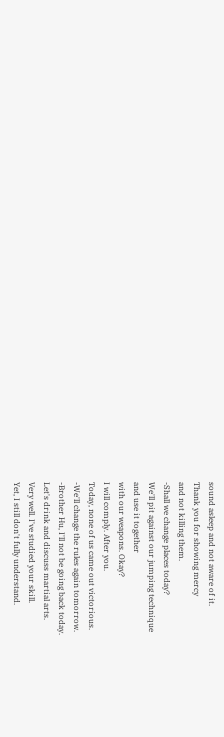sound asleep and not aware of it.
Thank you for showing mercy
and not killing them.
-Shall we change places today?
We'll pit against our jumping technique
and use it together
with our weapons. Okay?
I will comply. After you.
Today, none of us came out victorious.
-We'll change the rules again tomorrow.
-Brother Hu, I'll not be going back today.
Let's drink and discuss martial arts.
Very well. I've studied your skill.
Yet, I still don't fully understand.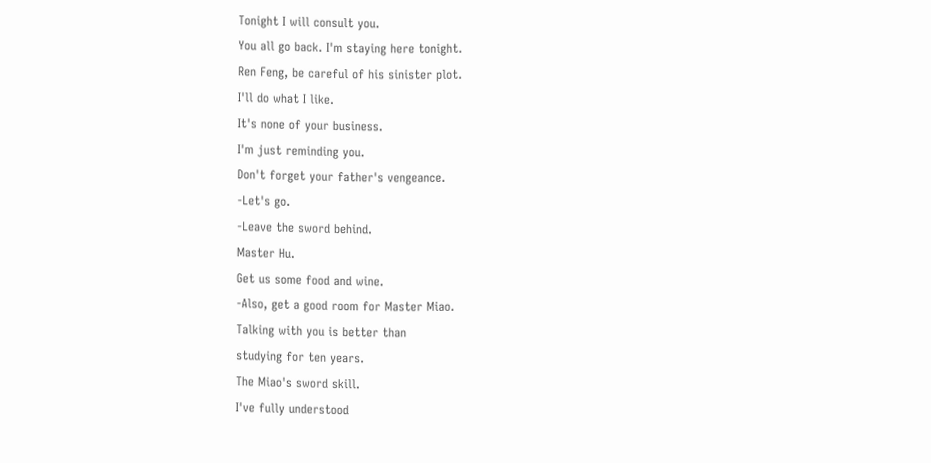Tonight I will consult you.
You all go back. I'm staying here tonight.
Ren Feng, be careful of his sinister plot.
I'll do what I like.
It's none of your business.
I'm just reminding you.
Don't forget your father's vengeance.
-Let's go.
-Leave the sword behind.
Master Hu.
Get us some food and wine.
-Also, get a good room for Master Miao.
Talking with you is better than
studying for ten years.
The Miao's sword skill.
I've fully understood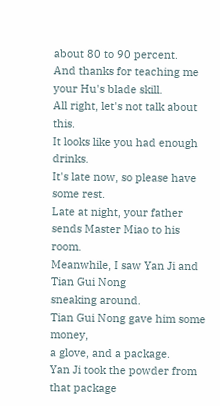about 80 to 90 percent.
And thanks for teaching me
your Hu's blade skill.
All right, let's not talk about this.
It looks like you had enough drinks.
It's late now, so please have some rest.
Late at night, your father
sends Master Miao to his room.
Meanwhile, I saw Yan Ji and Tian Gui Nong
sneaking around.
Tian Gui Nong gave him some money,
a glove, and a package.
Yan Ji took the powder from that package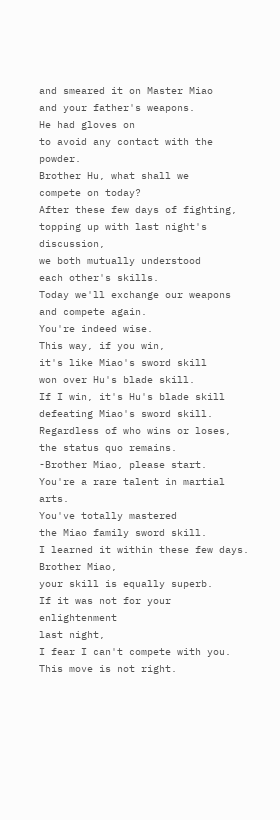and smeared it on Master Miao
and your father's weapons.
He had gloves on
to avoid any contact with the powder.
Brother Hu, what shall we
compete on today?
After these few days of fighting,
topping up with last night's discussion,
we both mutually understood
each other's skills.
Today we'll exchange our weapons
and compete again.
You're indeed wise.
This way, if you win,
it's like Miao's sword skill
won over Hu's blade skill.
If I win, it's Hu's blade skill
defeating Miao's sword skill.
Regardless of who wins or loses,
the status quo remains.
-Brother Miao, please start.
You're a rare talent in martial arts.
You've totally mastered
the Miao family sword skill.
I learned it within these few days.
Brother Miao,
your skill is equally superb.
If it was not for your enlightenment
last night,
I fear I can't compete with you.
This move is not right.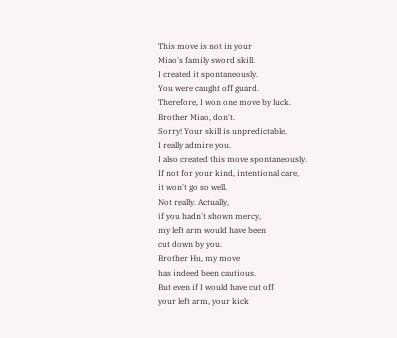This move is not in your
Miao's family sword skill.
I created it spontaneously.
You were caught off guard.
Therefore, I won one move by luck.
Brother Miao, don't.
Sorry! Your skill is unpredictable.
I really admire you.
I also created this move spontaneously.
If not for your kind, intentional care,
it won't go so well.
Not really. Actually,
if you hadn't shown mercy,
my left arm would have been
cut down by you.
Brother Hu, my move
has indeed been cautious.
But even if I would have cut off
your left arm, your kick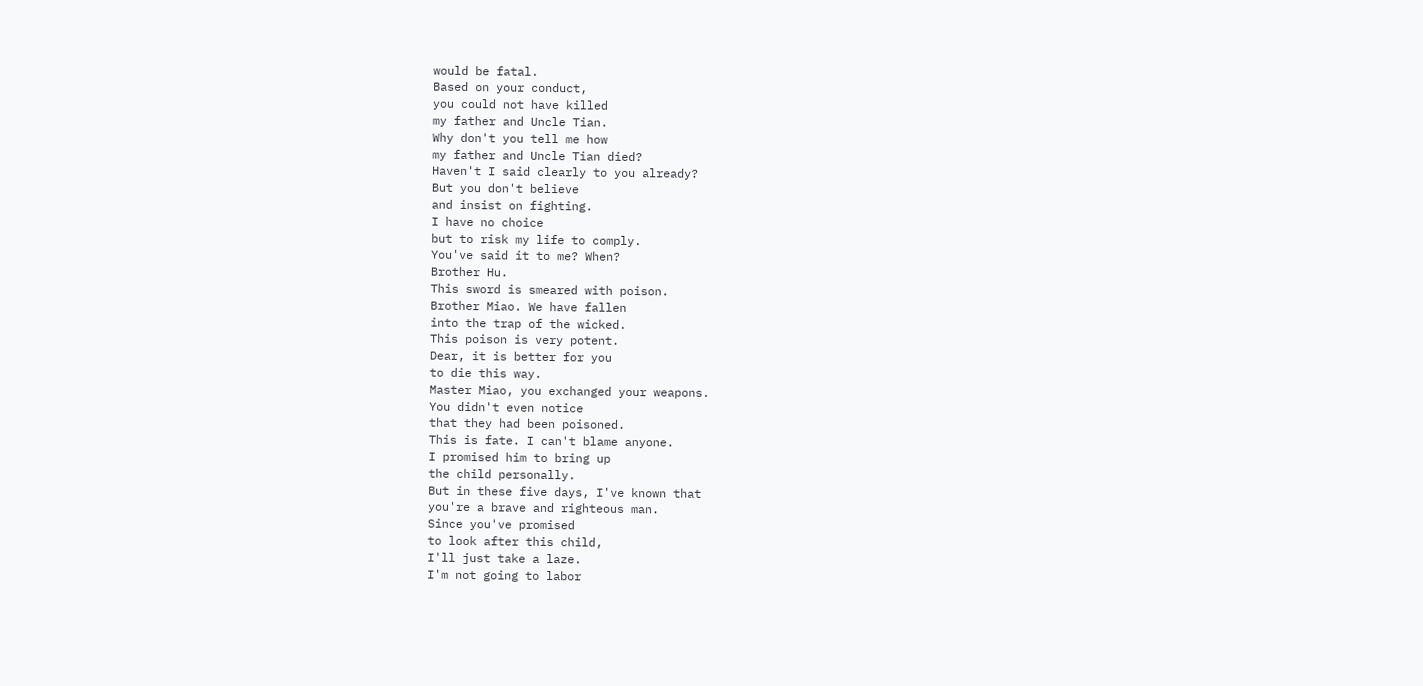would be fatal.
Based on your conduct,
you could not have killed
my father and Uncle Tian.
Why don't you tell me how
my father and Uncle Tian died?
Haven't I said clearly to you already?
But you don't believe
and insist on fighting.
I have no choice
but to risk my life to comply.
You've said it to me? When?
Brother Hu.
This sword is smeared with poison.
Brother Miao. We have fallen
into the trap of the wicked.
This poison is very potent.
Dear, it is better for you
to die this way.
Master Miao, you exchanged your weapons.
You didn't even notice
that they had been poisoned.
This is fate. I can't blame anyone.
I promised him to bring up
the child personally.
But in these five days, I've known that
you're a brave and righteous man.
Since you've promised
to look after this child,
I'll just take a laze.
I'm not going to labor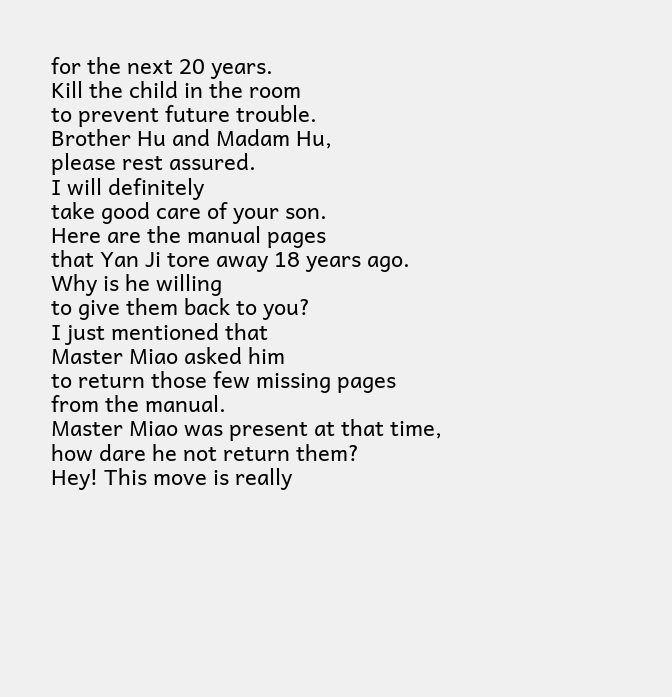for the next 20 years.
Kill the child in the room
to prevent future trouble.
Brother Hu and Madam Hu,
please rest assured.
I will definitely
take good care of your son.
Here are the manual pages
that Yan Ji tore away 18 years ago.
Why is he willing
to give them back to you?
I just mentioned that
Master Miao asked him
to return those few missing pages
from the manual.
Master Miao was present at that time,
how dare he not return them?
Hey! This move is really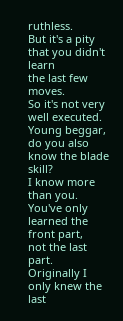ruthless.
But it's a pity that you didn't learn
the last few moves.
So it's not very well executed.
Young beggar,
do you also know the blade skill?
I know more than you.
You've only learned the front part,
not the last part.
Originally I only knew the last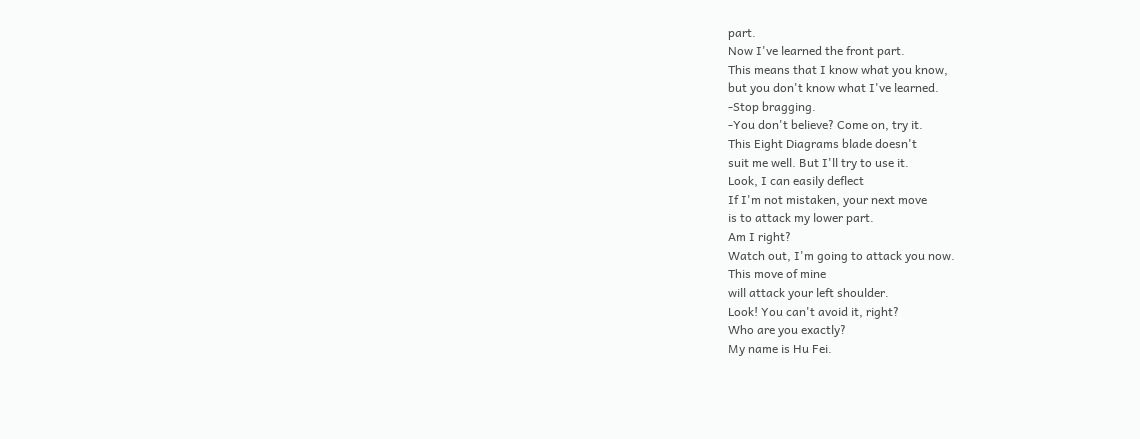part.
Now I've learned the front part.
This means that I know what you know,
but you don't know what I've learned.
-Stop bragging.
-You don't believe? Come on, try it.
This Eight Diagrams blade doesn't
suit me well. But I'll try to use it.
Look, I can easily deflect
If I'm not mistaken, your next move
is to attack my lower part.
Am I right?
Watch out, I'm going to attack you now.
This move of mine
will attack your left shoulder.
Look! You can't avoid it, right?
Who are you exactly?
My name is Hu Fei.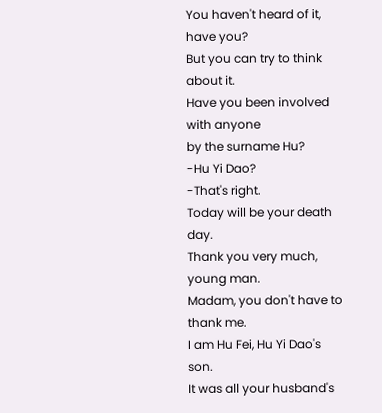You haven't heard of it, have you?
But you can try to think about it.
Have you been involved with anyone
by the surname Hu?
-Hu Yi Dao?
-That's right.
Today will be your death day.
Thank you very much, young man.
Madam, you don't have to thank me.
I am Hu Fei, Hu Yi Dao's son.
It was all your husband's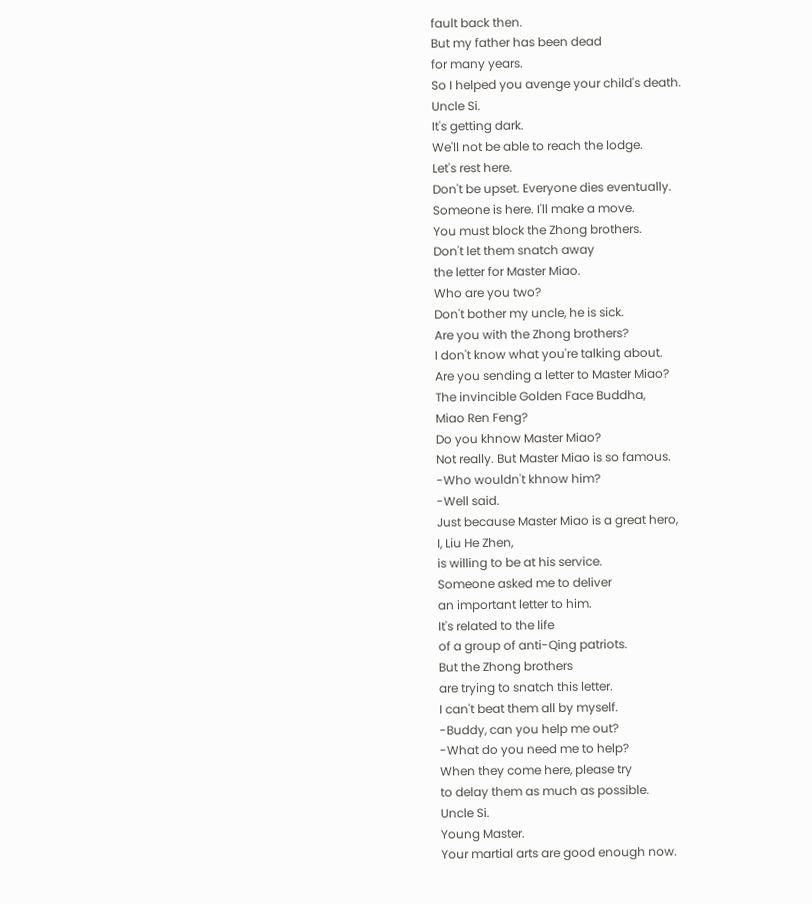fault back then.
But my father has been dead
for many years.
So I helped you avenge your child's death.
Uncle Si.
It's getting dark.
We'll not be able to reach the lodge.
Let's rest here.
Don't be upset. Everyone dies eventually.
Someone is here. I'll make a move.
You must block the Zhong brothers.
Don't let them snatch away
the letter for Master Miao.
Who are you two?
Don't bother my uncle, he is sick.
Are you with the Zhong brothers?
I don't know what you're talking about.
Are you sending a letter to Master Miao?
The invincible Golden Face Buddha,
Miao Ren Feng?
Do you khnow Master Miao?
Not really. But Master Miao is so famous.
-Who wouldn't khnow him?
-Well said.
Just because Master Miao is a great hero,
I, Liu He Zhen,
is willing to be at his service.
Someone asked me to deliver
an important letter to him.
It's related to the life
of a group of anti-Qing patriots.
But the Zhong brothers
are trying to snatch this letter.
I can't beat them all by myself.
-Buddy, can you help me out?
-What do you need me to help?
When they come here, please try
to delay them as much as possible.
Uncle Si.
Young Master.
Your martial arts are good enough now.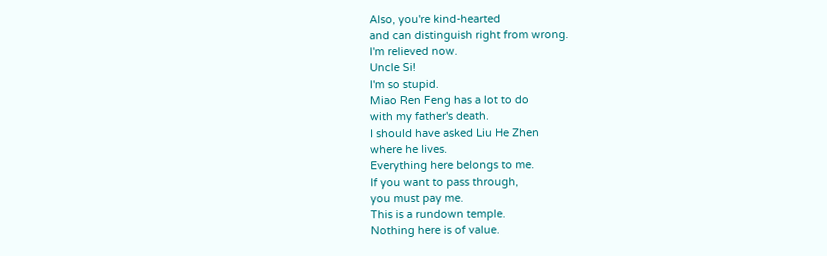Also, you're kind-hearted
and can distinguish right from wrong.
I'm relieved now.
Uncle Si!
I'm so stupid.
Miao Ren Feng has a lot to do
with my father's death.
I should have asked Liu He Zhen
where he lives.
Everything here belongs to me.
If you want to pass through,
you must pay me.
This is a rundown temple.
Nothing here is of value.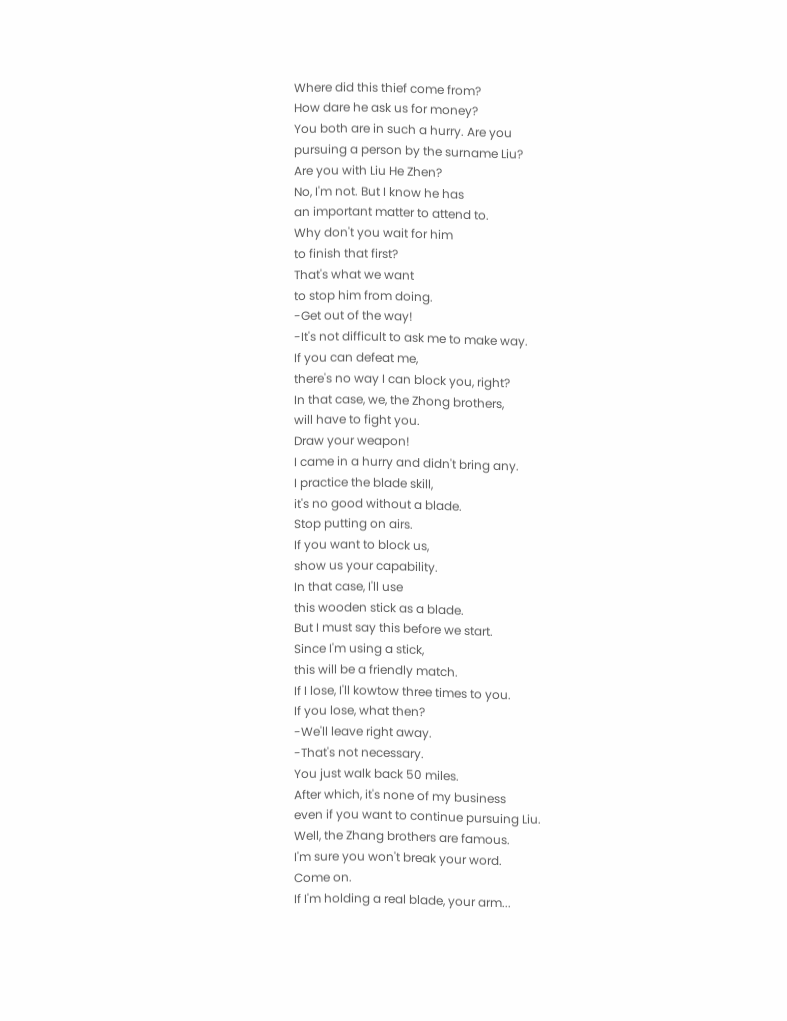Where did this thief come from?
How dare he ask us for money?
You both are in such a hurry. Are you
pursuing a person by the surname Liu?
Are you with Liu He Zhen?
No, I'm not. But I know he has
an important matter to attend to.
Why don't you wait for him
to finish that first?
That's what we want
to stop him from doing.
-Get out of the way!
-It's not difficult to ask me to make way.
If you can defeat me,
there's no way I can block you, right?
In that case, we, the Zhong brothers,
will have to fight you.
Draw your weapon!
I came in a hurry and didn't bring any.
I practice the blade skill,
it's no good without a blade.
Stop putting on airs.
If you want to block us,
show us your capability.
In that case, I'll use
this wooden stick as a blade.
But I must say this before we start.
Since I'm using a stick,
this will be a friendly match.
If I lose, I'll kowtow three times to you.
If you lose, what then?
-We'll leave right away.
-That's not necessary.
You just walk back 50 miles.
After which, it's none of my business
even if you want to continue pursuing Liu.
Well, the Zhang brothers are famous.
I'm sure you won't break your word.
Come on.
If I'm holding a real blade, your arm...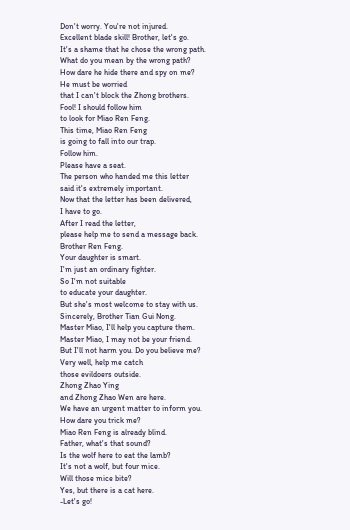Don't worry. You're not injured.
Excellent blade skill! Brother, let's go.
It's a shame that he chose the wrong path.
What do you mean by the wrong path?
How dare he hide there and spy on me?
He must be worried
that I can't block the Zhong brothers.
Fool! I should follow him
to look for Miao Ren Feng.
This time, Miao Ren Feng
is going to fall into our trap.
Follow him.
Please have a seat.
The person who handed me this letter
said it's extremely important.
Now that the letter has been delivered,
I have to go.
After I read the letter,
please help me to send a message back.
Brother Ren Feng.
Your daughter is smart.
I'm just an ordinary fighter.
So I'm not suitable
to educate your daughter.
But she's most welcome to stay with us.
Sincerely, Brother Tian Gui Nong.
Master Miao, I'll help you capture them.
Master Miao, I may not be your friend.
But I'll not harm you. Do you believe me?
Very well, help me catch
those evildoers outside.
Zhong Zhao Ying
and Zhong Zhao Wen are here.
We have an urgent matter to inform you.
How dare you trick me?
Miao Ren Feng is already blind.
Father, what's that sound?
Is the wolf here to eat the lamb?
It's not a wolf, but four mice.
Will those mice bite?
Yes, but there is a cat here.
-Let's go!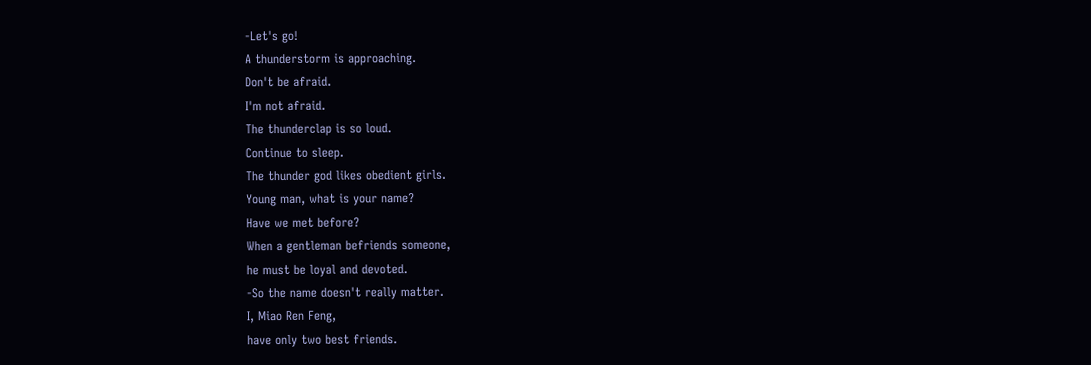-Let's go!
A thunderstorm is approaching.
Don't be afraid.
I'm not afraid.
The thunderclap is so loud.
Continue to sleep.
The thunder god likes obedient girls.
Young man, what is your name?
Have we met before?
When a gentleman befriends someone,
he must be loyal and devoted.
-So the name doesn't really matter.
I, Miao Ren Feng,
have only two best friends.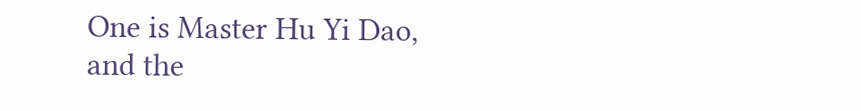One is Master Hu Yi Dao,
and the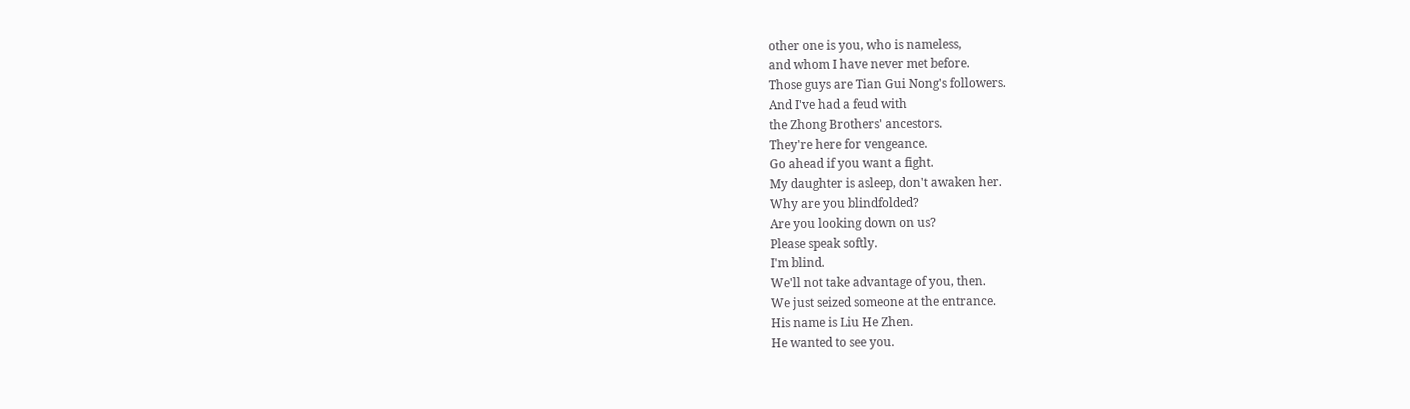other one is you, who is nameless,
and whom I have never met before.
Those guys are Tian Gui Nong's followers.
And I've had a feud with
the Zhong Brothers' ancestors.
They're here for vengeance.
Go ahead if you want a fight.
My daughter is asleep, don't awaken her.
Why are you blindfolded?
Are you looking down on us?
Please speak softly.
I'm blind.
We'll not take advantage of you, then.
We just seized someone at the entrance.
His name is Liu He Zhen.
He wanted to see you.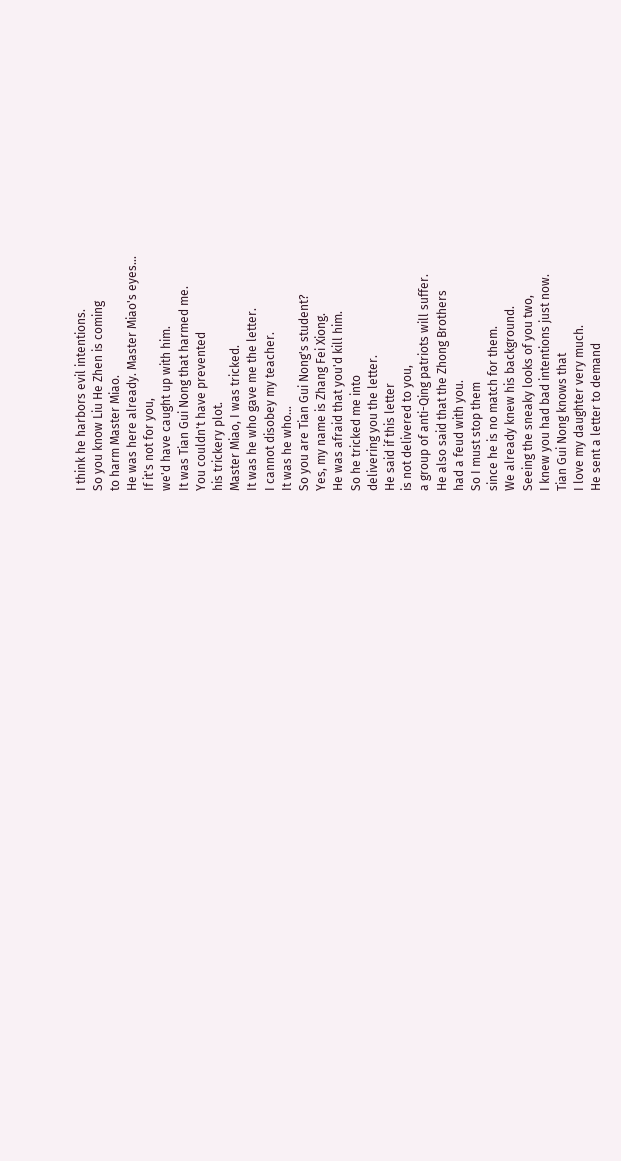I think he harbors evil intentions.
So you know Liu He Zhen is coming
to harm Master Miao.
He was here already. Master Miao's eyes...
If it's not for you,
we'd have caught up with him.
It was Tian Gui Nong that harmed me.
You couldn't have prevented
his trickery plot.
Master Miao, I was tricked.
It was he who gave me the letter.
I cannot disobey my teacher.
It was he who...
So you are Tian Gui Nong's student?
Yes, my name is Zhang Fei Xiong.
He was afraid that you'd kill him.
So he tricked me into
delivering you the letter.
He said if this letter
is not delivered to you,
a group of anti-Qing patriots will suffer.
He also said that the Zhong Brothers
had a feud with you.
So I must stop them
since he is no match for them.
We already knew his background.
Seeing the sneaky looks of you two,
I knew you had bad intentions just now.
Tian Gui Nong knows that
I love my daughter very much.
He sent a letter to demand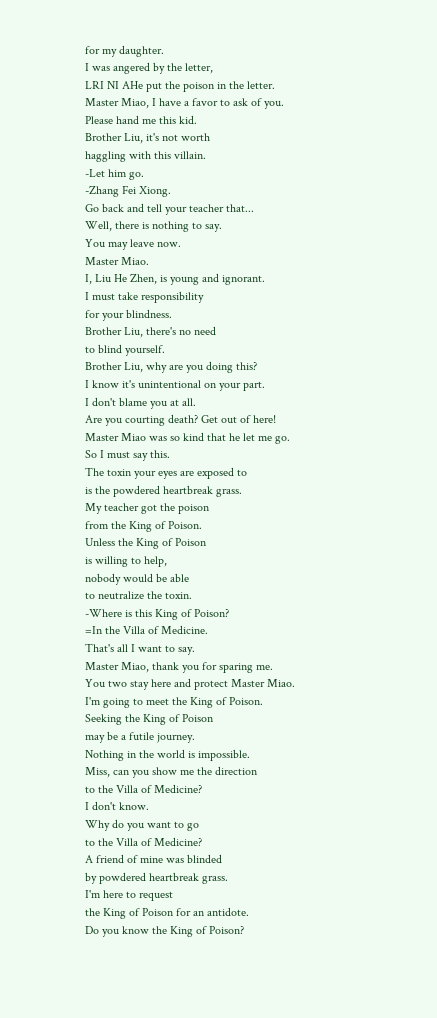for my daughter.
I was angered by the letter,
LRI NI AHe put the poison in the letter.
Master Miao, I have a favor to ask of you.
Please hand me this kid.
Brother Liu, it's not worth
haggling with this villain.
-Let him go.
-Zhang Fei Xiong.
Go back and tell your teacher that...
Well, there is nothing to say.
You may leave now.
Master Miao.
I, Liu He Zhen, is young and ignorant.
I must take responsibility
for your blindness.
Brother Liu, there's no need
to blind yourself.
Brother Liu, why are you doing this?
I know it's unintentional on your part.
I don't blame you at all.
Are you courting death? Get out of here!
Master Miao was so kind that he let me go.
So I must say this.
The toxin your eyes are exposed to
is the powdered heartbreak grass.
My teacher got the poison
from the King of Poison.
Unless the King of Poison
is willing to help,
nobody would be able
to neutralize the toxin.
-Where is this King of Poison?
=In the Villa of Medicine.
That's all I want to say.
Master Miao, thank you for sparing me.
You two stay here and protect Master Miao.
I'm going to meet the King of Poison.
Seeking the King of Poison
may be a futile journey.
Nothing in the world is impossible.
Miss, can you show me the direction
to the Villa of Medicine?
I don't know.
Why do you want to go
to the Villa of Medicine?
A friend of mine was blinded
by powdered heartbreak grass.
I'm here to request
the King of Poison for an antidote.
Do you know the King of Poison?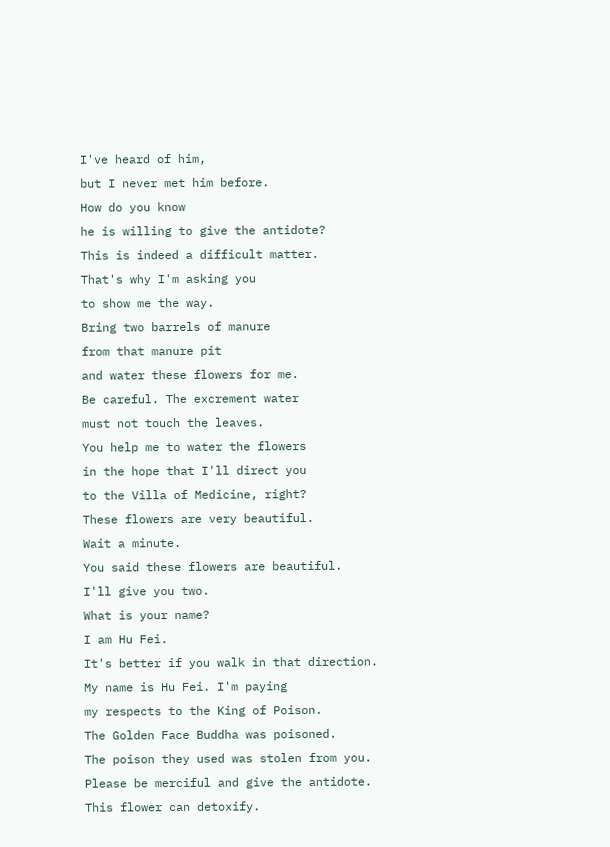I've heard of him,
but I never met him before.
How do you know
he is willing to give the antidote?
This is indeed a difficult matter.
That's why I'm asking you
to show me the way.
Bring two barrels of manure
from that manure pit
and water these flowers for me.
Be careful. The excrement water
must not touch the leaves.
You help me to water the flowers
in the hope that I'll direct you
to the Villa of Medicine, right?
These flowers are very beautiful.
Wait a minute.
You said these flowers are beautiful.
I'll give you two.
What is your name?
I am Hu Fei.
It's better if you walk in that direction.
My name is Hu Fei. I'm paying
my respects to the King of Poison.
The Golden Face Buddha was poisoned.
The poison they used was stolen from you.
Please be merciful and give the antidote.
This flower can detoxify.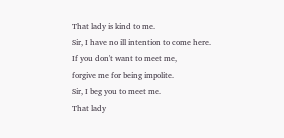That lady is kind to me.
Sir, I have no ill intention to come here.
If you don't want to meet me,
forgive me for being impolite.
Sir, I beg you to meet me.
That lady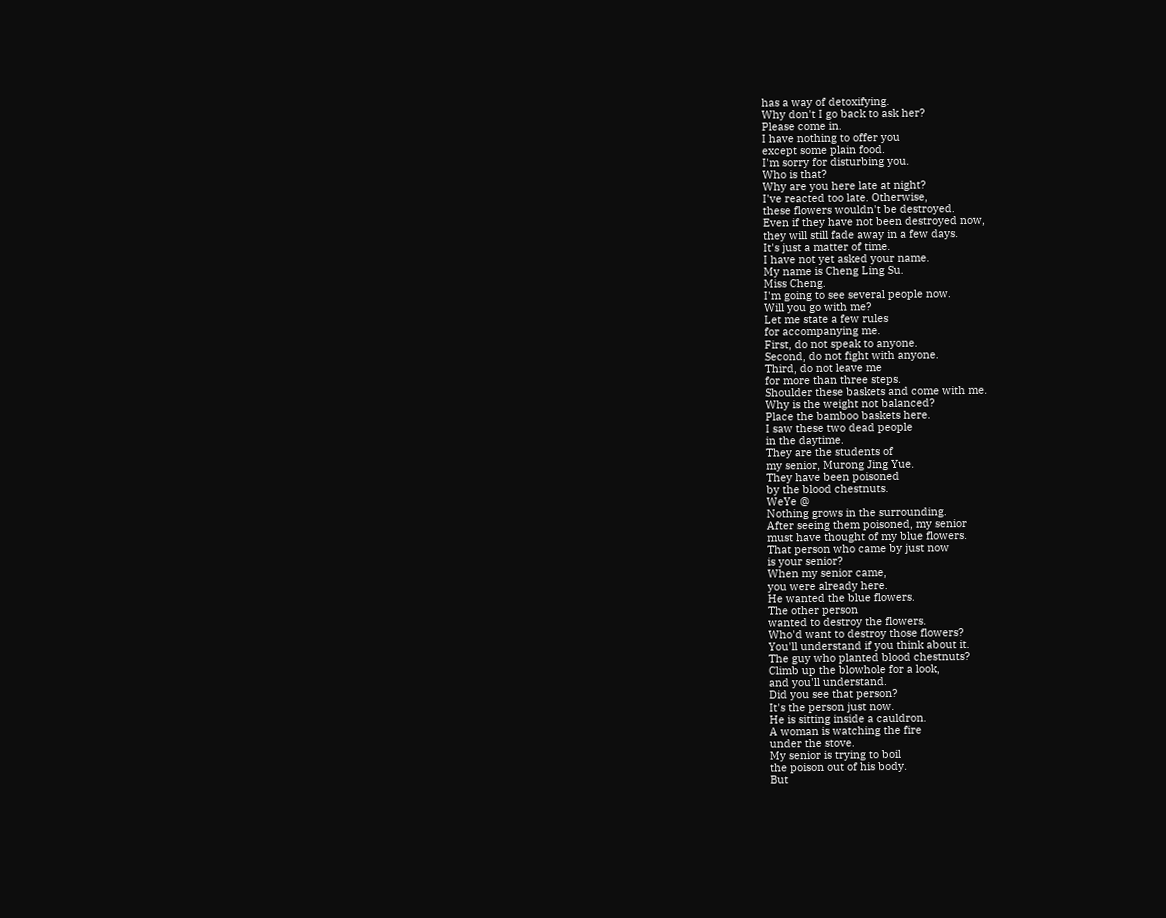has a way of detoxifying.
Why don't I go back to ask her?
Please come in.
I have nothing to offer you
except some plain food.
I'm sorry for disturbing you.
Who is that?
Why are you here late at night?
I've reacted too late. Otherwise,
these flowers wouldn't be destroyed.
Even if they have not been destroyed now,
they will still fade away in a few days.
It's just a matter of time.
I have not yet asked your name.
My name is Cheng Ling Su.
Miss Cheng.
I'm going to see several people now.
Will you go with me?
Let me state a few rules
for accompanying me.
First, do not speak to anyone.
Second, do not fight with anyone.
Third, do not leave me
for more than three steps.
Shoulder these baskets and come with me.
Why is the weight not balanced?
Place the bamboo baskets here.
I saw these two dead people
in the daytime.
They are the students of
my senior, Murong Jing Yue.
They have been poisoned
by the blood chestnuts.
WeYe @
Nothing grows in the surrounding.
After seeing them poisoned, my senior
must have thought of my blue flowers.
That person who came by just now
is your senior?
When my senior came,
you were already here.
He wanted the blue flowers.
The other person
wanted to destroy the flowers.
Who'd want to destroy those flowers?
You'll understand if you think about it.
The guy who planted blood chestnuts?
Climb up the blowhole for a look,
and you'll understand.
Did you see that person?
It's the person just now.
He is sitting inside a cauldron.
A woman is watching the fire
under the stove.
My senior is trying to boil
the poison out of his body.
But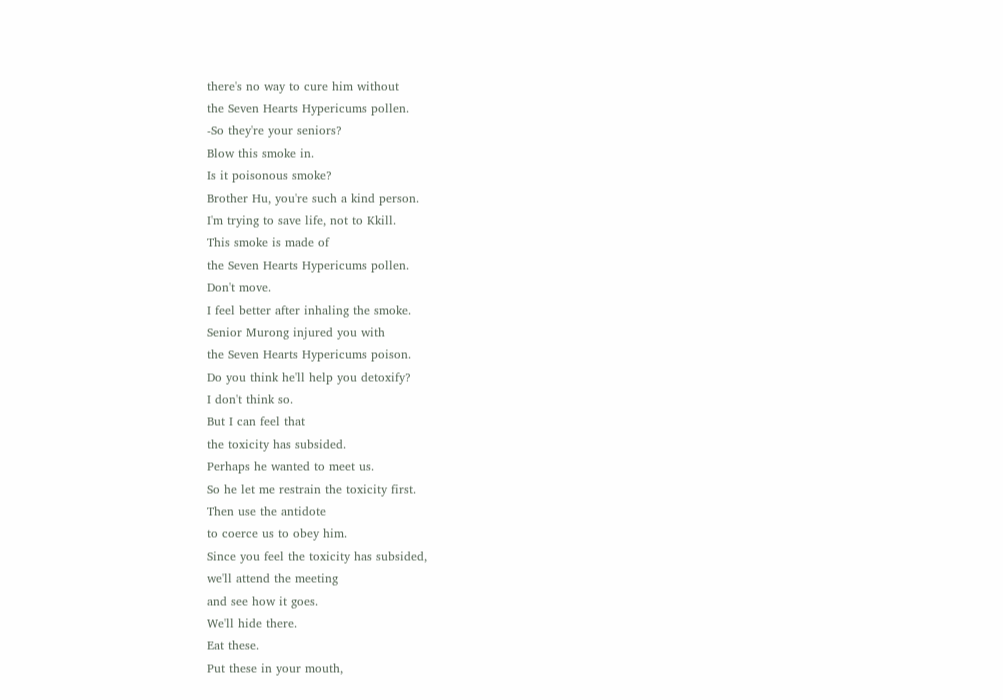there's no way to cure him without
the Seven Hearts Hypericums pollen.
-So they're your seniors?
Blow this smoke in.
Is it poisonous smoke?
Brother Hu, you're such a kind person.
I'm trying to save life, not to Kkill.
This smoke is made of
the Seven Hearts Hypericums pollen.
Don't move.
I feel better after inhaling the smoke.
Senior Murong injured you with
the Seven Hearts Hypericums poison.
Do you think he'll help you detoxify?
I don't think so.
But I can feel that
the toxicity has subsided.
Perhaps he wanted to meet us.
So he let me restrain the toxicity first.
Then use the antidote
to coerce us to obey him.
Since you feel the toxicity has subsided,
we'll attend the meeting
and see how it goes.
We'll hide there.
Eat these.
Put these in your mouth,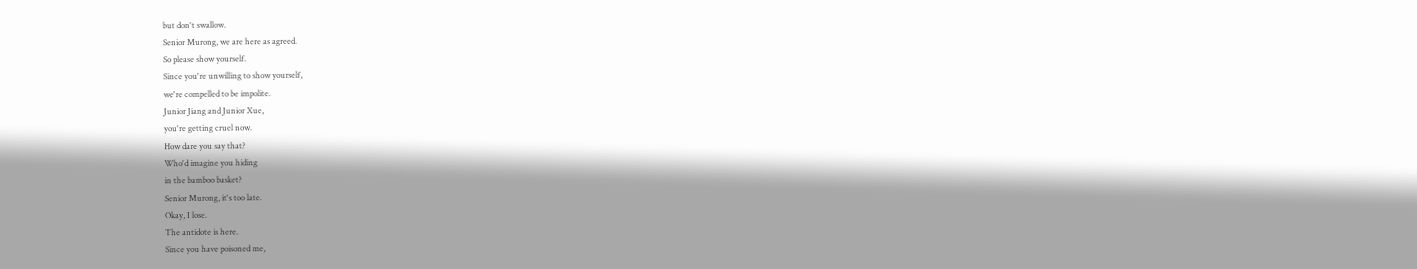but don't swallow.
Senior Murong, we are here as agreed.
So please show yourself.
Since you're unwilling to show yourself,
we're compelled to be impolite.
Junior Jiang and Junior Xue,
you're getting cruel now.
How dare you say that?
Who'd imagine you hiding
in the bamboo basket?
Senior Murong, it's too late.
Okay, I lose.
The antidote is here.
Since you have poisoned me,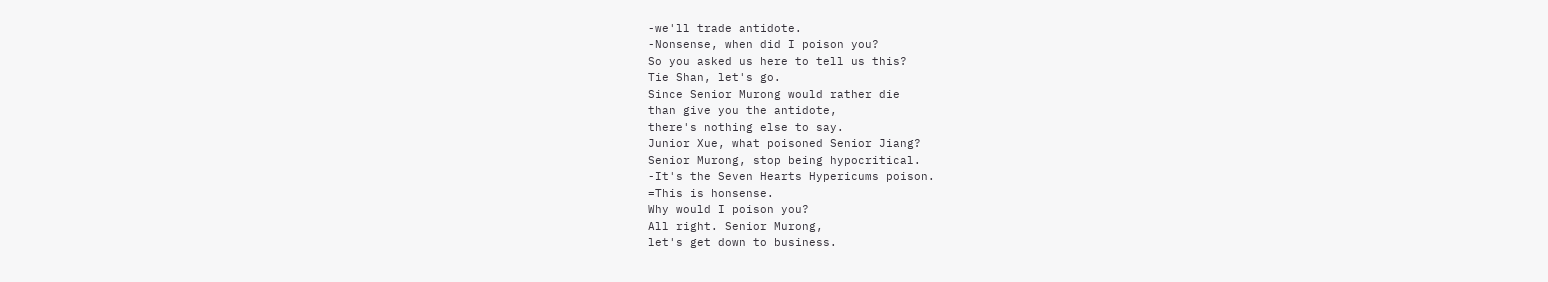-we'll trade antidote.
-Nonsense, when did I poison you?
So you asked us here to tell us this?
Tie Shan, let's go.
Since Senior Murong would rather die
than give you the antidote,
there's nothing else to say.
Junior Xue, what poisoned Senior Jiang?
Senior Murong, stop being hypocritical.
-It's the Seven Hearts Hypericums poison.
=This is honsense.
Why would I poison you?
All right. Senior Murong,
let's get down to business.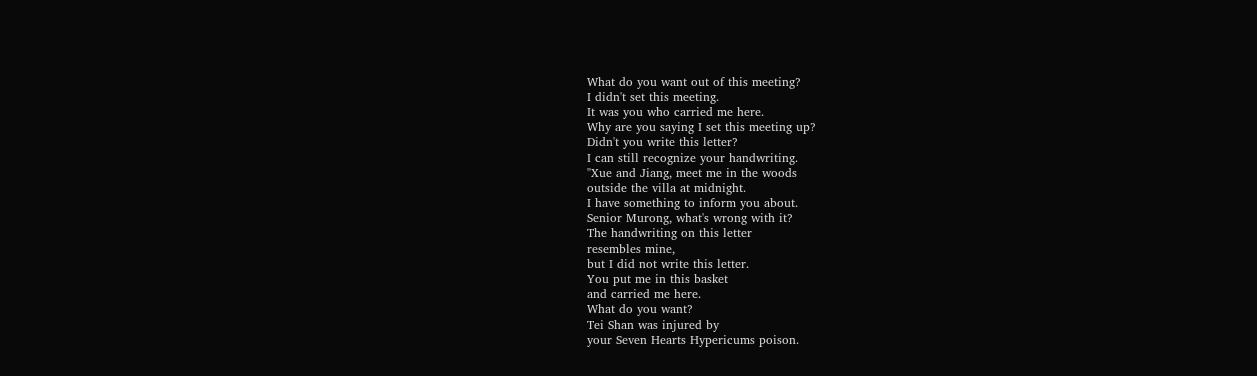What do you want out of this meeting?
I didn't set this meeting.
It was you who carried me here.
Why are you saying I set this meeting up?
Didn't you write this letter?
I can still recognize your handwriting.
"Xue and Jiang, meet me in the woods
outside the villa at midnight.
I have something to inform you about.
Senior Murong, what's wrong with it?
The handwriting on this letter
resembles mine,
but I did not write this letter.
You put me in this basket
and carried me here.
What do you want?
Tei Shan was injured by
your Seven Hearts Hypericums poison.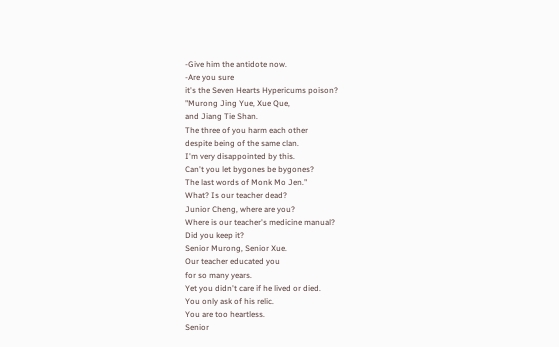-Give him the antidote now.
-Are you sure
it's the Seven Hearts Hypericums poison?
"Murong Jing Yue, Xue Que,
and Jiang Tie Shan.
The three of you harm each other
despite being of the same clan.
I'm very disappointed by this.
Can't you let bygones be bygones?
The last words of Monk Mo Jen."
What? Is our teacher dead?
Junior Cheng, where are you?
Where is our teacher's medicine manual?
Did you keep it?
Senior Murong, Senior Xue.
Our teacher educated you
for so many years.
Yet you didn't care if he lived or died.
You only ask of his relic.
You are too heartless.
Senior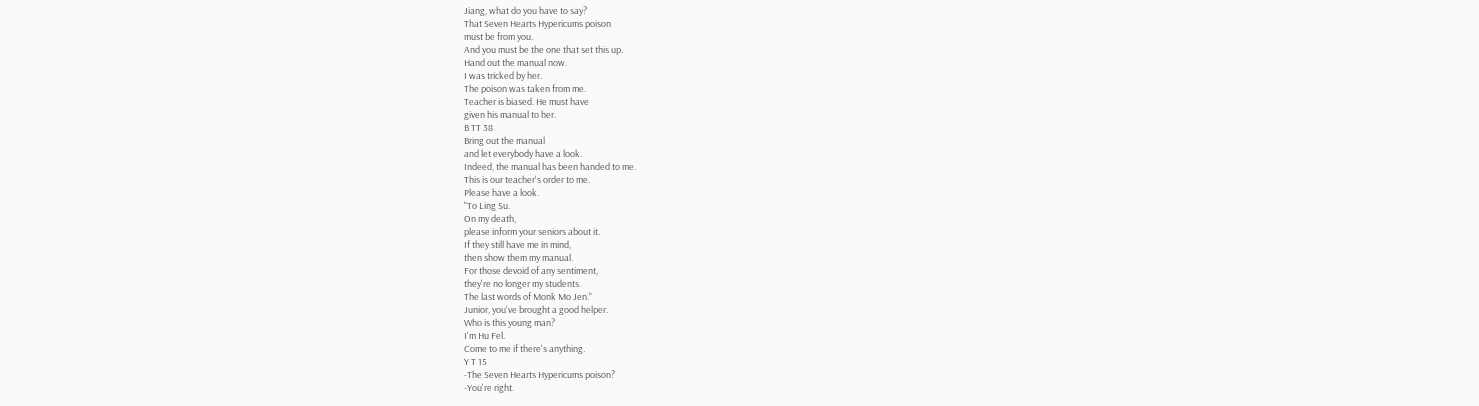Jiang, what do you have to say?
That Seven Hearts Hypericums poison
must be from you.
And you must be the one that set this up.
Hand out the manual now.
I was tricked by her.
The poison was taken from me.
Teacher is biased. He must have
given his manual to her.
B TT 38
Bring out the manual
and let everybody have a look.
Indeed, the manual has been handed to me.
This is our teacher's order to me.
Please have a look.
"To Ling Su.
On my death,
please inform your seniors about it.
If they still have me in mind,
then show them my manual.
For those devoid of any sentiment,
they're no longer my students.
The last words of Monk Mo Jen."
Junior, you've brought a good helper.
Who is this young man?
I'm Hu Fel.
Come to me if there's anything.
Y T 15
-The Seven Hearts Hypericums poison?
-You're right.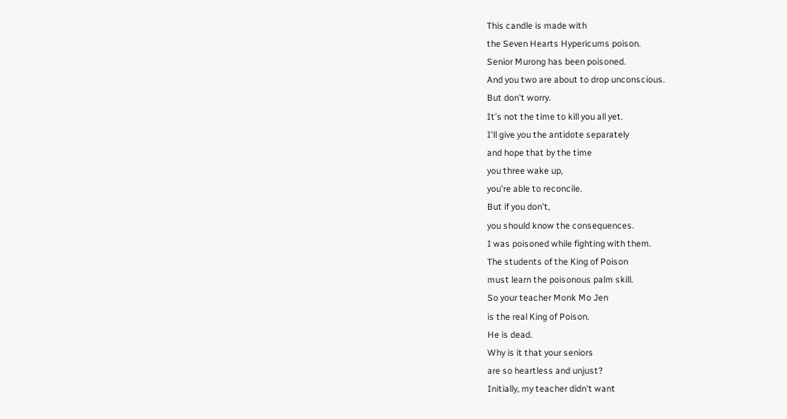This candle is made with
the Seven Hearts Hypericums poison.
Senior Murong has been poisoned.
And you two are about to drop unconscious.
But don't worry.
It's not the time to kill you all yet.
I'll give you the antidote separately
and hope that by the time
you three wake up,
you're able to reconcile.
But if you don't,
you should know the consequences.
I was poisoned while fighting with them.
The students of the King of Poison
must learn the poisonous palm skill.
So your teacher Monk Mo Jen
is the real King of Poison.
He is dead.
Why is it that your seniors
are so heartless and unjust?
Initially, my teacher didn't want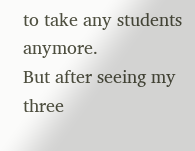to take any students anymore.
But after seeing my three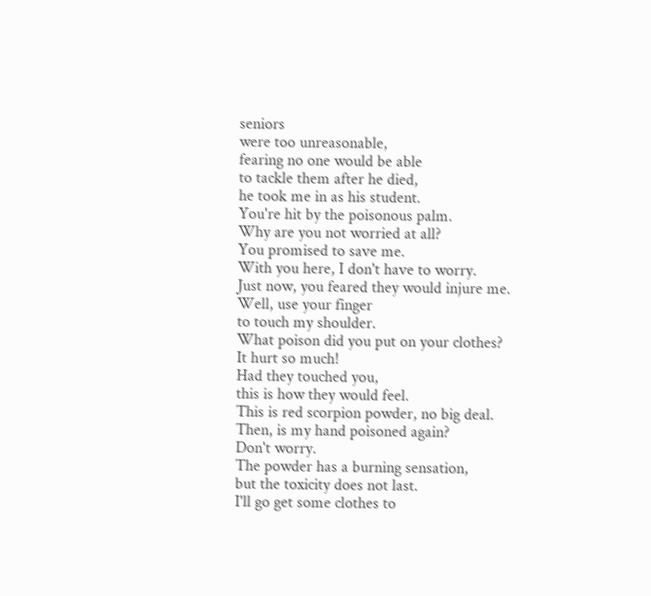seniors
were too unreasonable,
fearing no one would be able
to tackle them after he died,
he took me in as his student.
You're hit by the poisonous palm.
Why are you not worried at all?
You promised to save me.
With you here, I don't have to worry.
Just now, you feared they would injure me.
Well, use your finger
to touch my shoulder.
What poison did you put on your clothes?
It hurt so much!
Had they touched you,
this is how they would feel.
This is red scorpion powder, no big deal.
Then, is my hand poisoned again?
Don't worry.
The powder has a burning sensation,
but the toxicity does not last.
I'll go get some clothes to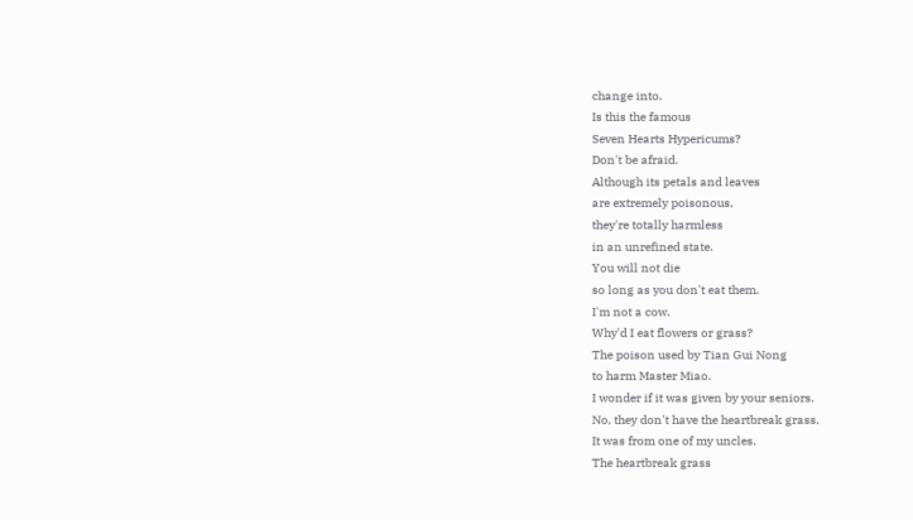change into.
Is this the famous
Seven Hearts Hypericums?
Don't be afraid.
Although its petals and leaves
are extremely poisonous,
they're totally harmless
in an unrefined state.
You will not die
so long as you don't eat them.
I'm not a cow.
Why'd I eat flowers or grass?
The poison used by Tian Gui Nong
to harm Master Miao.
I wonder if it was given by your seniors.
No, they don't have the heartbreak grass.
It was from one of my uncles.
The heartbreak grass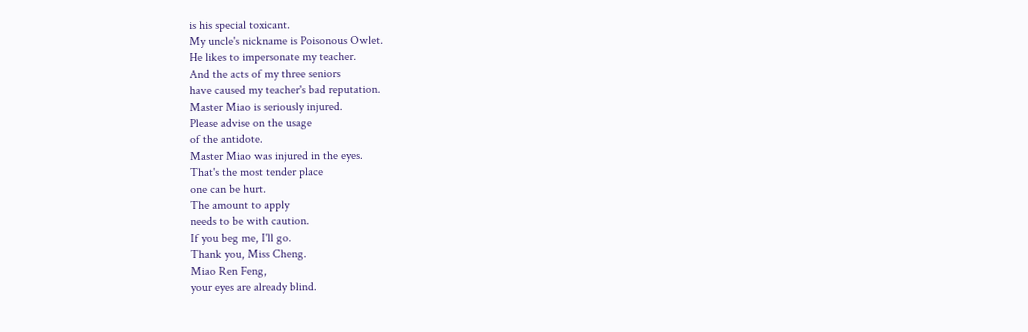is his special toxicant.
My uncle's nickname is Poisonous Owlet.
He likes to impersonate my teacher.
And the acts of my three seniors
have caused my teacher's bad reputation.
Master Miao is seriously injured.
Please advise on the usage
of the antidote.
Master Miao was injured in the eyes.
That's the most tender place
one can be hurt.
The amount to apply
needs to be with caution.
If you beg me, I'll go.
Thank you, Miss Cheng.
Miao Ren Feng,
your eyes are already blind.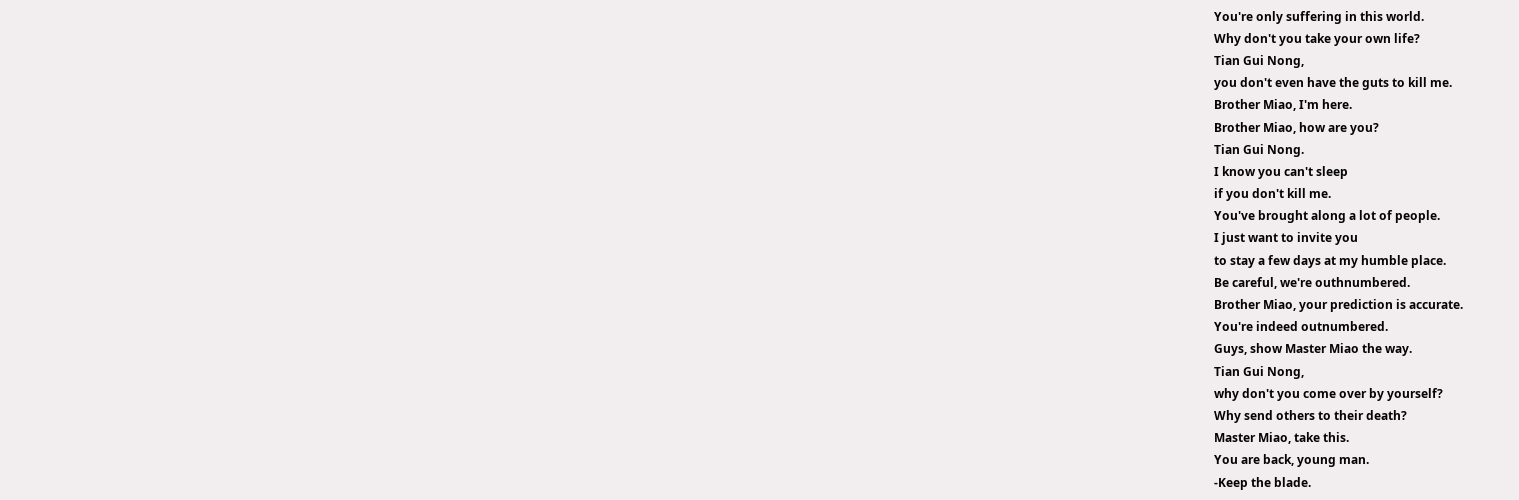You're only suffering in this world.
Why don't you take your own life?
Tian Gui Nong,
you don't even have the guts to kill me.
Brother Miao, I'm here.
Brother Miao, how are you?
Tian Gui Nong.
I know you can't sleep
if you don't kill me.
You've brought along a lot of people.
I just want to invite you
to stay a few days at my humble place.
Be careful, we're outhnumbered.
Brother Miao, your prediction is accurate.
You're indeed outnumbered.
Guys, show Master Miao the way.
Tian Gui Nong,
why don't you come over by yourself?
Why send others to their death?
Master Miao, take this.
You are back, young man.
-Keep the blade.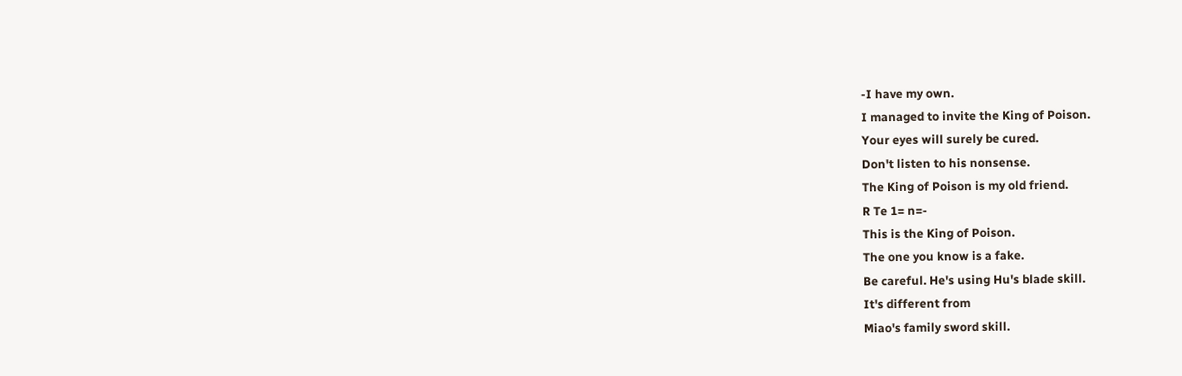-I have my own.
I managed to invite the King of Poison.
Your eyes will surely be cured.
Don't listen to his nonsense.
The King of Poison is my old friend.
R Te 1= n=-
This is the King of Poison.
The one you know is a fake.
Be careful. He's using Hu's blade skill.
It's different from
Miao's family sword skill.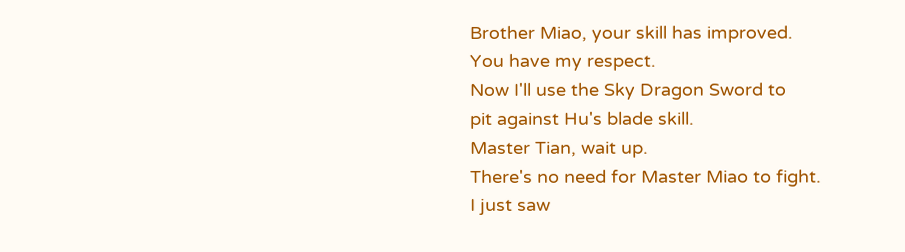Brother Miao, your skill has improved.
You have my respect.
Now I'll use the Sky Dragon Sword to
pit against Hu's blade skill.
Master Tian, wait up.
There's no need for Master Miao to fight.
I just saw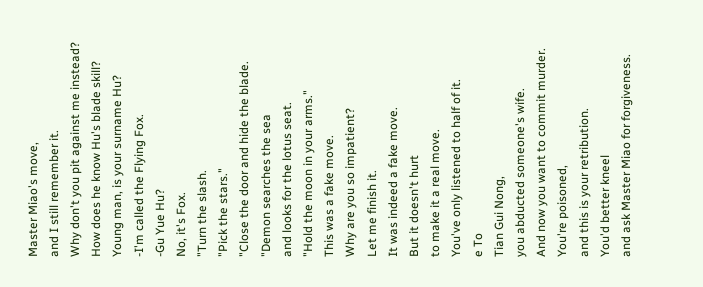Master Miao's move,
and I still remember it.
Why don't you pit against me instead?
How does he know Hu's blade skill?
Young man, is your surname Hu?
-I'm called the Flying Fox.
-Gu Yue Hu?
No, it's Fox.
"Turn the slash.
"Pick the stars."
"Close the door and hide the blade.
"Demon searches the sea
and looks for the lotus seat.
"Hold the moon in your arms."
This was a fake move.
Why are you so impatient?
Let me finish it.
It was indeed a fake move.
But it doesn't hurt
to make it a real move.
You've only listened to half of it.
e To
Tian Gui Nong,
you abducted someone's wife.
And now you want to commit murder.
You're poisoned,
and this is your retribution.
You'd better kneel
and ask Master Miao for forgiveness.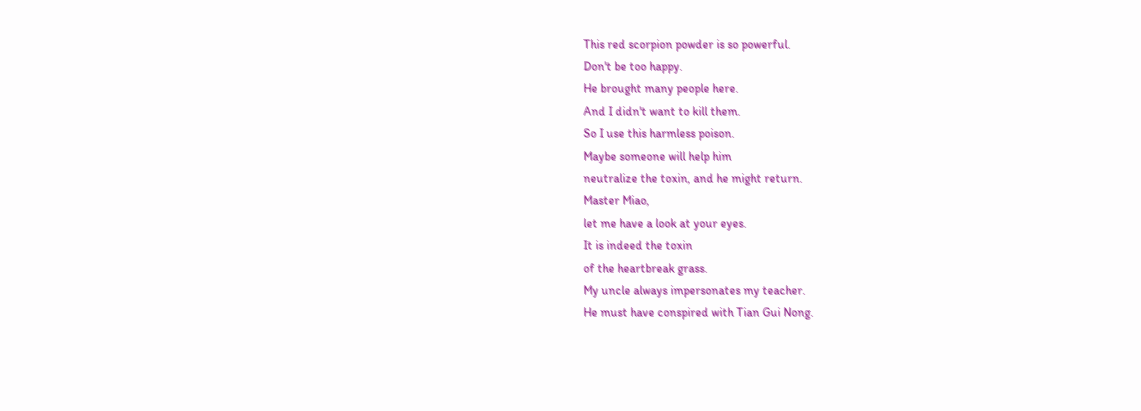This red scorpion powder is so powerful.
Don't be too happy.
He brought many people here.
And I didn't want to kill them.
So I use this harmless poison.
Maybe someone will help him
neutralize the toxin, and he might return.
Master Miao,
let me have a look at your eyes.
It is indeed the toxin
of the heartbreak grass.
My uncle always impersonates my teacher.
He must have conspired with Tian Gui Nong.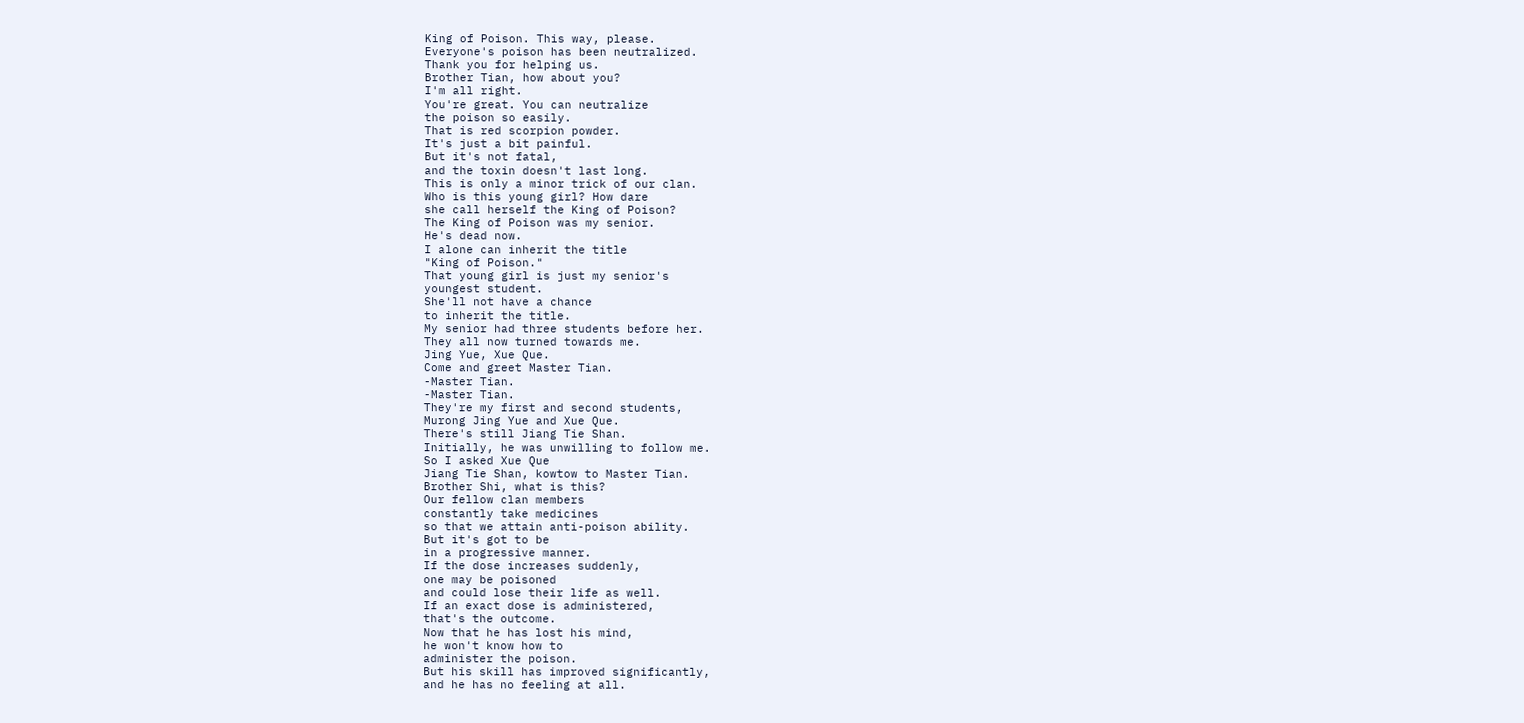King of Poison. This way, please.
Everyone's poison has been neutralized.
Thank you for helping us.
Brother Tian, how about you?
I'm all right.
You're great. You can neutralize
the poison so easily.
That is red scorpion powder.
It's just a bit painful.
But it's not fatal,
and the toxin doesn't last long.
This is only a minor trick of our clan.
Who is this young girl? How dare
she call herself the King of Poison?
The King of Poison was my senior.
He's dead now.
I alone can inherit the title
"King of Poison."
That young girl is just my senior's
youngest student.
She'll not have a chance
to inherit the title.
My senior had three students before her.
They all now turned towards me.
Jing Yue, Xue Que.
Come and greet Master Tian.
-Master Tian.
-Master Tian.
They're my first and second students,
Murong Jing Yue and Xue Que.
There's still Jiang Tie Shan.
Initially, he was unwilling to follow me.
So I asked Xue Que
Jiang Tie Shan, kowtow to Master Tian.
Brother Shi, what is this?
Our fellow clan members
constantly take medicines
so that we attain anti-poison ability.
But it's got to be
in a progressive manner.
If the dose increases suddenly,
one may be poisoned
and could lose their life as well.
If an exact dose is administered,
that's the outcome.
Now that he has lost his mind,
he won't know how to
administer the poison.
But his skill has improved significantly,
and he has no feeling at all.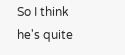So I think he's quite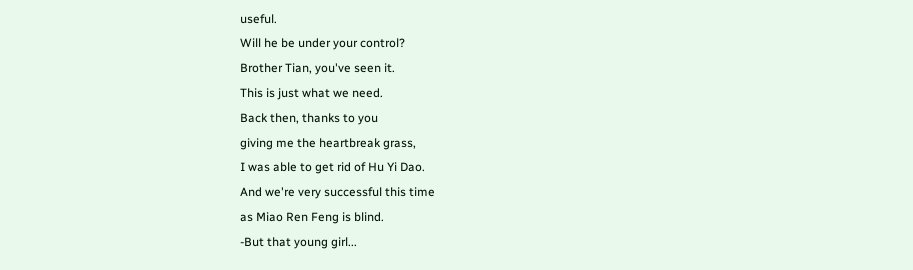useful.
Will he be under your control?
Brother Tian, you've seen it.
This is just what we need.
Back then, thanks to you
giving me the heartbreak grass,
I was able to get rid of Hu Yi Dao.
And we're very successful this time
as Miao Ren Feng is blind.
-But that young girl...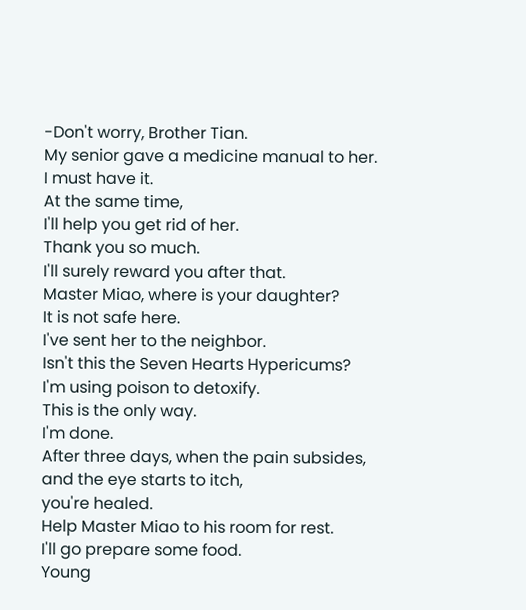-Don't worry, Brother Tian.
My senior gave a medicine manual to her.
I must have it.
At the same time,
I'll help you get rid of her.
Thank you so much.
I'll surely reward you after that.
Master Miao, where is your daughter?
It is not safe here.
I've sent her to the neighbor.
Isn't this the Seven Hearts Hypericums?
I'm using poison to detoxify.
This is the only way.
I'm done.
After three days, when the pain subsides,
and the eye starts to itch,
you're healed.
Help Master Miao to his room for rest.
I'll go prepare some food.
Young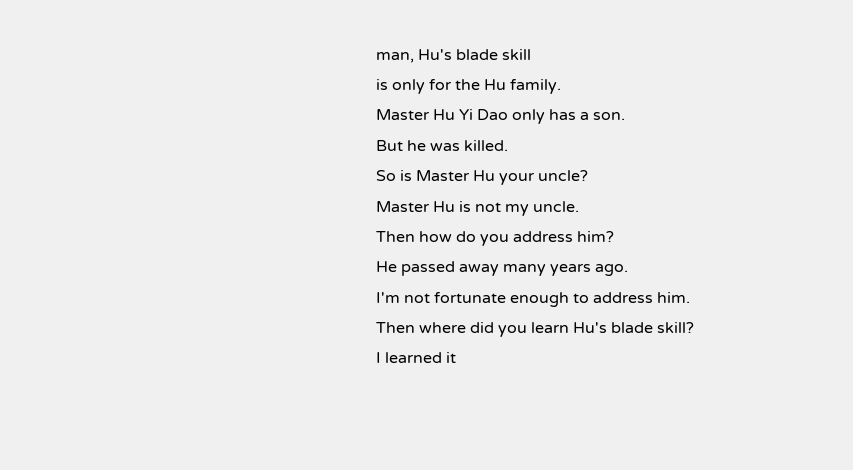man, Hu's blade skill
is only for the Hu family.
Master Hu Yi Dao only has a son.
But he was killed.
So is Master Hu your uncle?
Master Hu is not my uncle.
Then how do you address him?
He passed away many years ago.
I'm not fortunate enough to address him.
Then where did you learn Hu's blade skill?
I learned it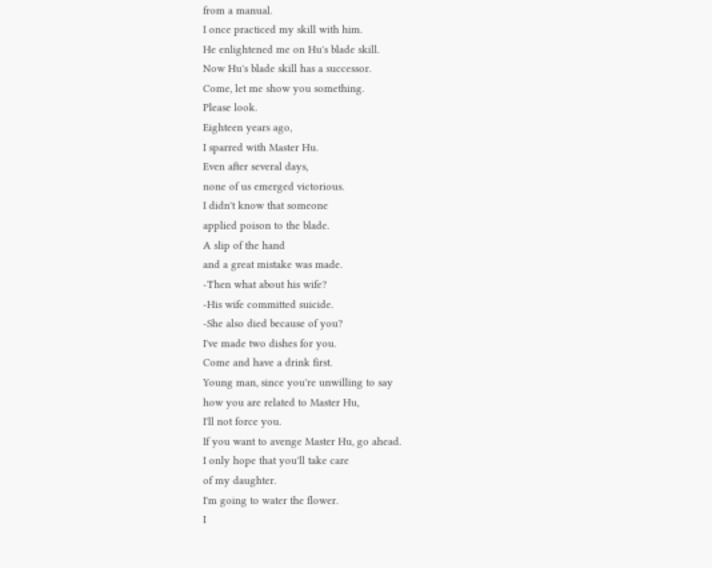from a manual.
I once practiced my skill with him.
He enlightened me on Hu's blade skill.
Now Hu's blade skill has a successor.
Come, let me show you something.
Please look.
Eighteen years ago,
I sparred with Master Hu.
Even after several days,
none of us emerged victorious.
I didn't know that someone
applied poison to the blade.
A slip of the hand
and a great mistake was made.
-Then what about his wife?
-His wife committed suicide.
-She also died because of you?
I've made two dishes for you.
Come and have a drink first.
Young man, since you're unwilling to say
how you are related to Master Hu,
I'll not force you.
If you want to avenge Master Hu, go ahead.
I only hope that you'll take care
of my daughter.
I'm going to water the flower.
I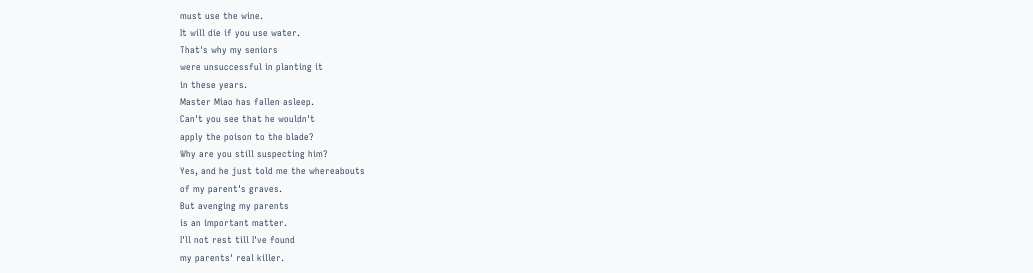must use the wine.
It will die if you use water.
That's why my seniors
were unsuccessful in planting it
in these years.
Master Miao has fallen asleep.
Can't you see that he wouldn't
apply the poison to the blade?
Why are you still suspecting him?
Yes, and he just told me the whereabouts
of my parent's graves.
But avenging my parents
is an important matter.
I'll not rest till I've found
my parents' real killer.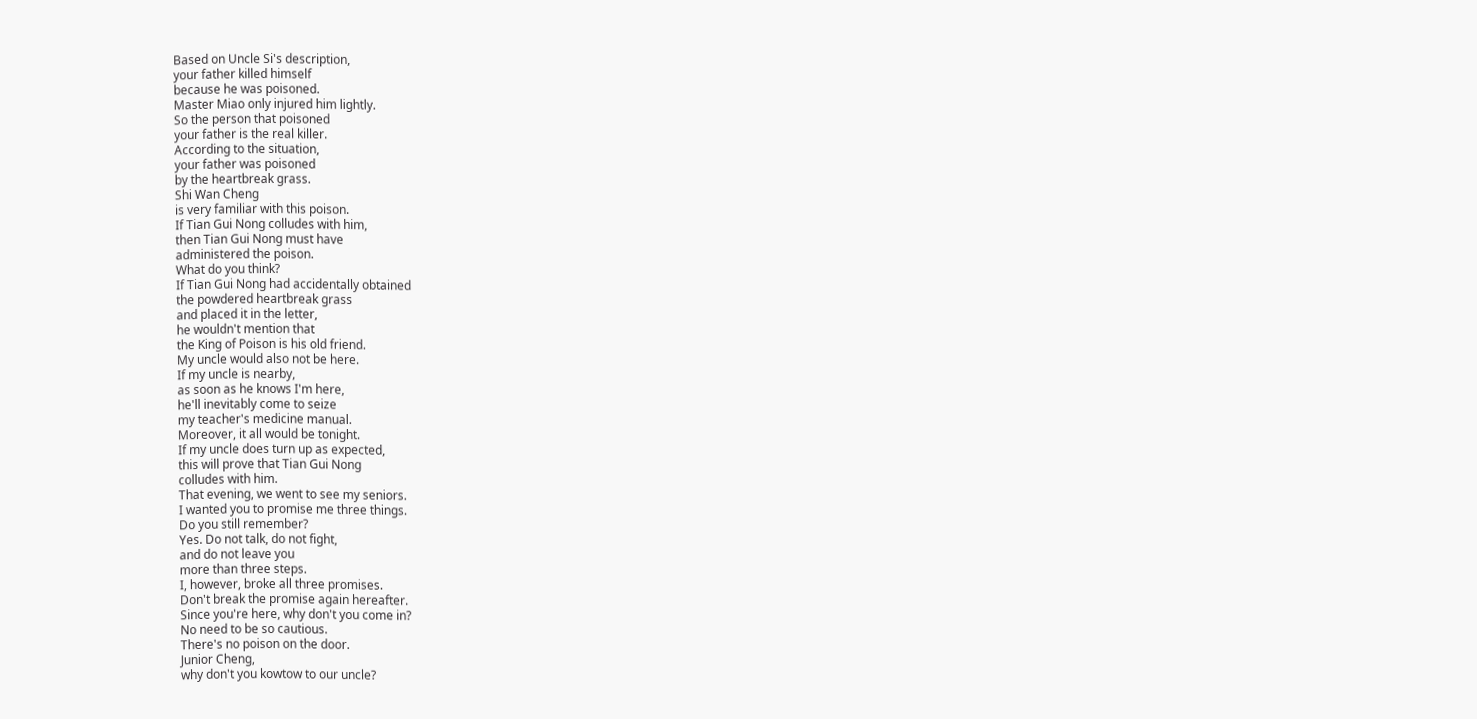Based on Uncle Si's description,
your father killed himself
because he was poisoned.
Master Miao only injured him lightly.
So the person that poisoned
your father is the real killer.
According to the situation,
your father was poisoned
by the heartbreak grass.
Shi Wan Cheng
is very familiar with this poison.
If Tian Gui Nong colludes with him,
then Tian Gui Nong must have
administered the poison.
What do you think?
If Tian Gui Nong had accidentally obtained
the powdered heartbreak grass
and placed it in the letter,
he wouldn't mention that
the King of Poison is his old friend.
My uncle would also not be here.
If my uncle is nearby,
as soon as he knows I'm here,
he'll inevitably come to seize
my teacher's medicine manual.
Moreover, it all would be tonight.
If my uncle does turn up as expected,
this will prove that Tian Gui Nong
colludes with him.
That evening, we went to see my seniors.
I wanted you to promise me three things.
Do you still remember?
Yes. Do not talk, do not fight,
and do not leave you
more than three steps.
I, however, broke all three promises.
Don't break the promise again hereafter.
Since you're here, why don't you come in?
No need to be so cautious.
There's no poison on the door.
Junior Cheng,
why don't you kowtow to our uncle?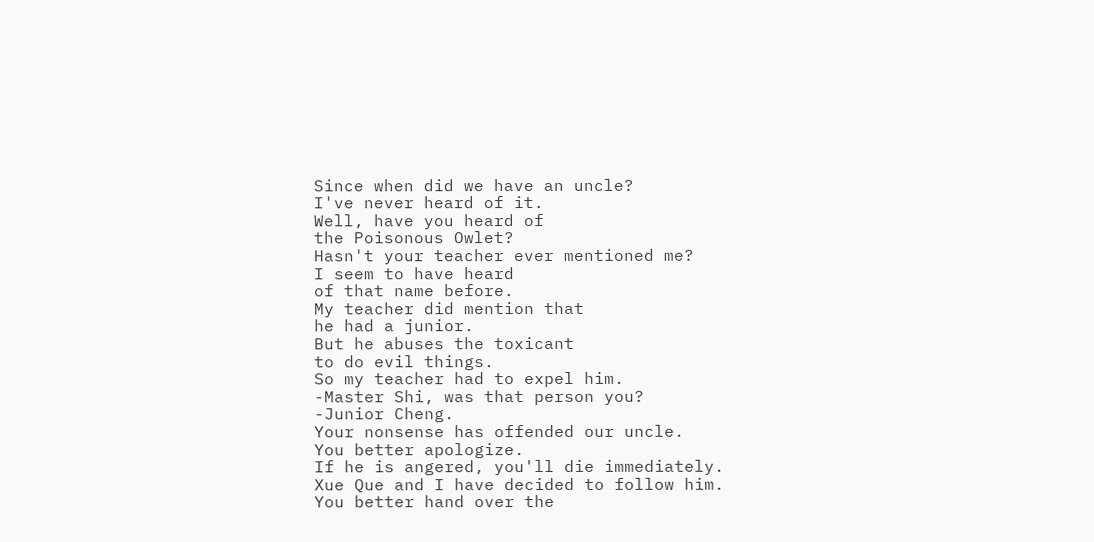Since when did we have an uncle?
I've never heard of it.
Well, have you heard of
the Poisonous Owlet?
Hasn't your teacher ever mentioned me?
I seem to have heard
of that name before.
My teacher did mention that
he had a junior.
But he abuses the toxicant
to do evil things.
So my teacher had to expel him.
-Master Shi, was that person you?
-Junior Cheng.
Your nonsense has offended our uncle.
You better apologize.
If he is angered, you'll die immediately.
Xue Que and I have decided to follow him.
You better hand over the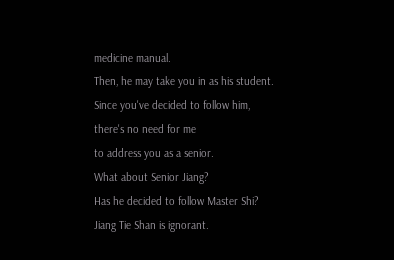medicine manual.
Then, he may take you in as his student.
Since you've decided to follow him,
there's no need for me
to address you as a senior.
What about Senior Jiang?
Has he decided to follow Master Shi?
Jiang Tie Shan is ignorant.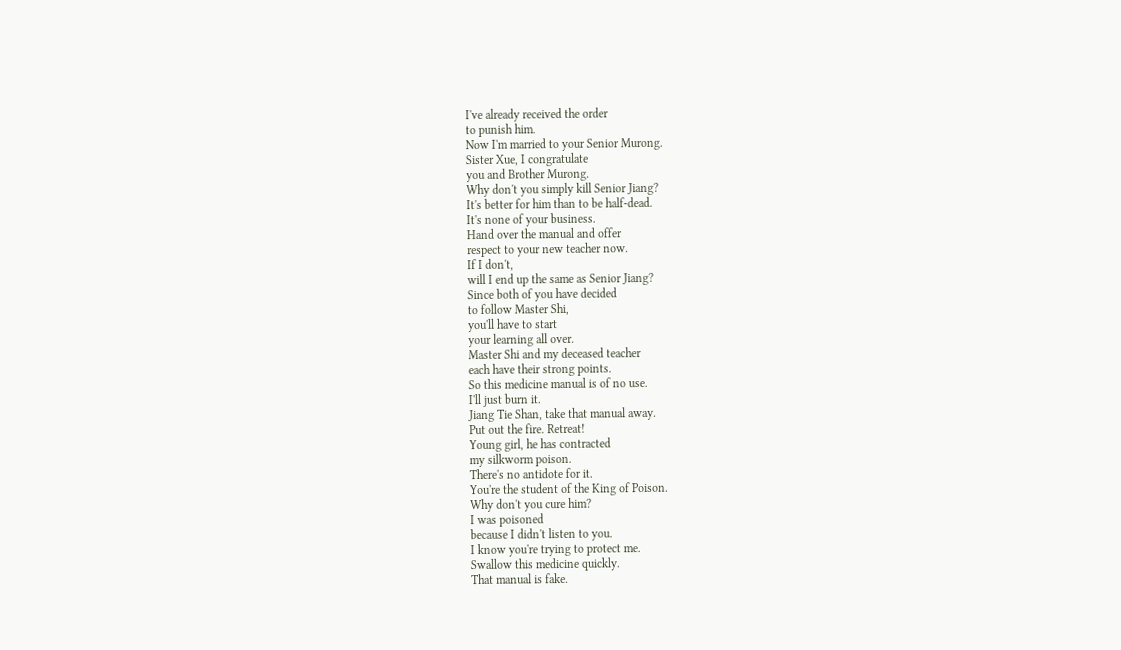I've already received the order
to punish him.
Now I'm married to your Senior Murong.
Sister Xue, I congratulate
you and Brother Murong.
Why don't you simply kill Senior Jiang?
It's better for him than to be half-dead.
It's none of your business.
Hand over the manual and offer
respect to your new teacher now.
If I don't,
will I end up the same as Senior Jiang?
Since both of you have decided
to follow Master Shi,
you'll have to start
your learning all over.
Master Shi and my deceased teacher
each have their strong points.
So this medicine manual is of no use.
I'll just burn it.
Jiang Tie Shan, take that manual away.
Put out the fire. Retreat!
Young girl, he has contracted
my silkworm poison.
There's no antidote for it.
You're the student of the King of Poison.
Why don't you cure him?
I was poisoned
because I didn't listen to you.
I know you're trying to protect me.
Swallow this medicine quickly.
That manual is fake.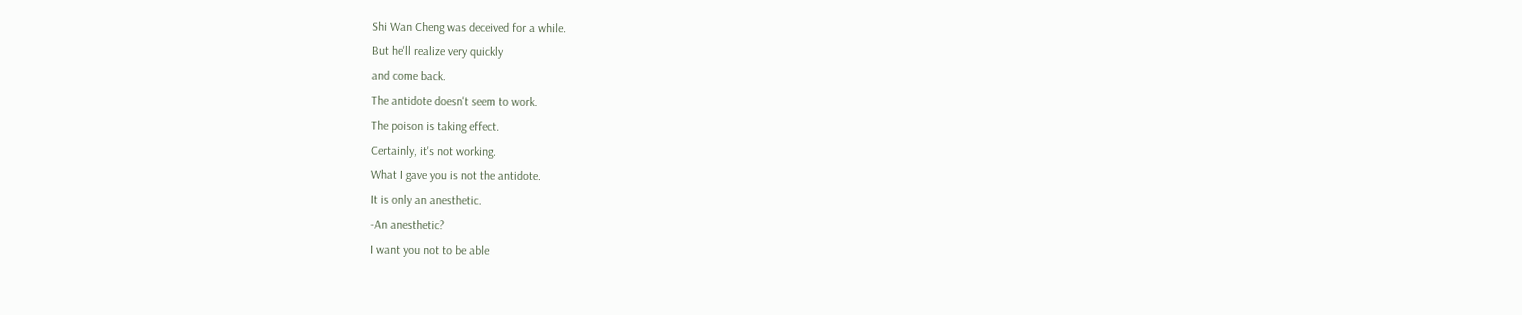Shi Wan Cheng was deceived for a while.
But he'll realize very quickly
and come back.
The antidote doesn't seem to work.
The poison is taking effect.
Certainly, it's not working.
What I gave you is not the antidote.
It is only an anesthetic.
-An anesthetic?
I want you not to be able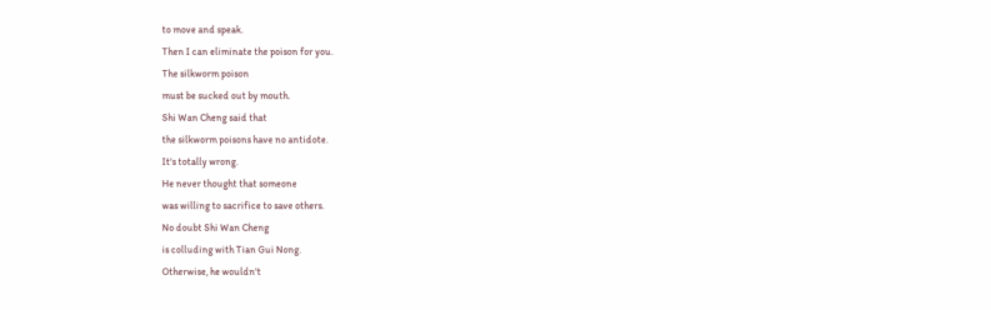to move and speak.
Then I can eliminate the poison for you.
The silkworm poison
must be sucked out by mouth.
Shi Wan Cheng said that
the silkworm poisons have no antidote.
It's totally wrong.
He never thought that someone
was willing to sacrifice to save others.
No doubt Shi Wan Cheng
is colluding with Tian Gui Nong.
Otherwise, he wouldn't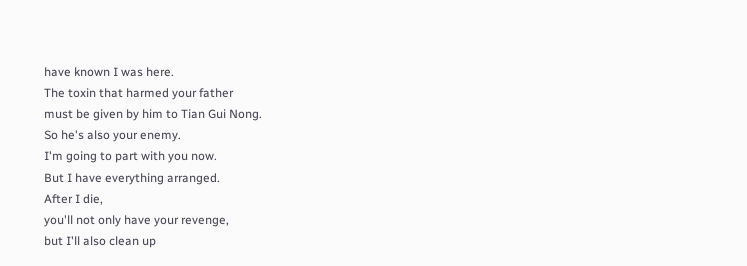have known I was here.
The toxin that harmed your father
must be given by him to Tian Gui Nong.
So he's also your enemy.
I'm going to part with you now.
But I have everything arranged.
After I die,
you'll not only have your revenge,
but I'll also clean up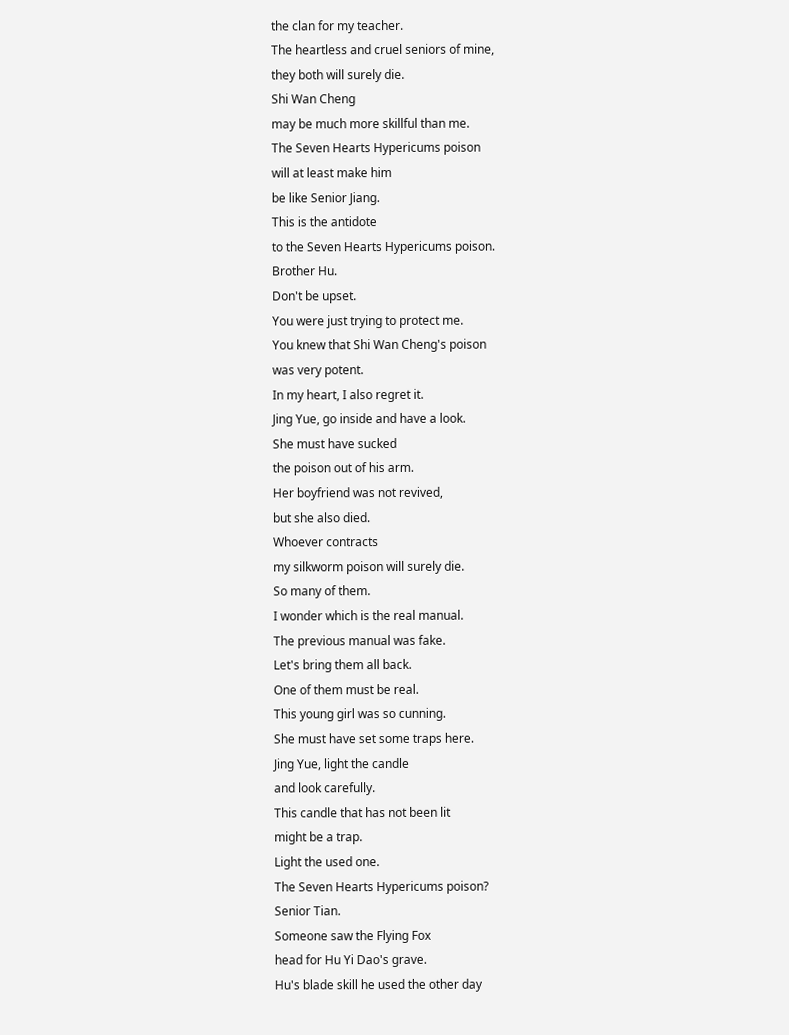the clan for my teacher.
The heartless and cruel seniors of mine,
they both will surely die.
Shi Wan Cheng
may be much more skillful than me.
The Seven Hearts Hypericums poison
will at least make him
be like Senior Jiang.
This is the antidote
to the Seven Hearts Hypericums poison.
Brother Hu.
Don't be upset.
You were just trying to protect me.
You knew that Shi Wan Cheng's poison
was very potent.
In my heart, I also regret it.
Jing Yue, go inside and have a look.
She must have sucked
the poison out of his arm.
Her boyfriend was not revived,
but she also died.
Whoever contracts
my silkworm poison will surely die.
So many of them.
I wonder which is the real manual.
The previous manual was fake.
Let's bring them all back.
One of them must be real.
This young girl was so cunning.
She must have set some traps here.
Jing Yue, light the candle
and look carefully.
This candle that has not been lit
might be a trap.
Light the used one.
The Seven Hearts Hypericums poison?
Senior Tian.
Someone saw the Flying Fox
head for Hu Yi Dao's grave.
Hu's blade skill he used the other day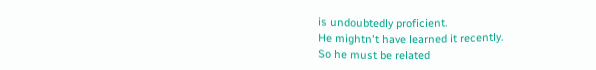is undoubtedly proficient.
He mightn't have learned it recently.
So he must be related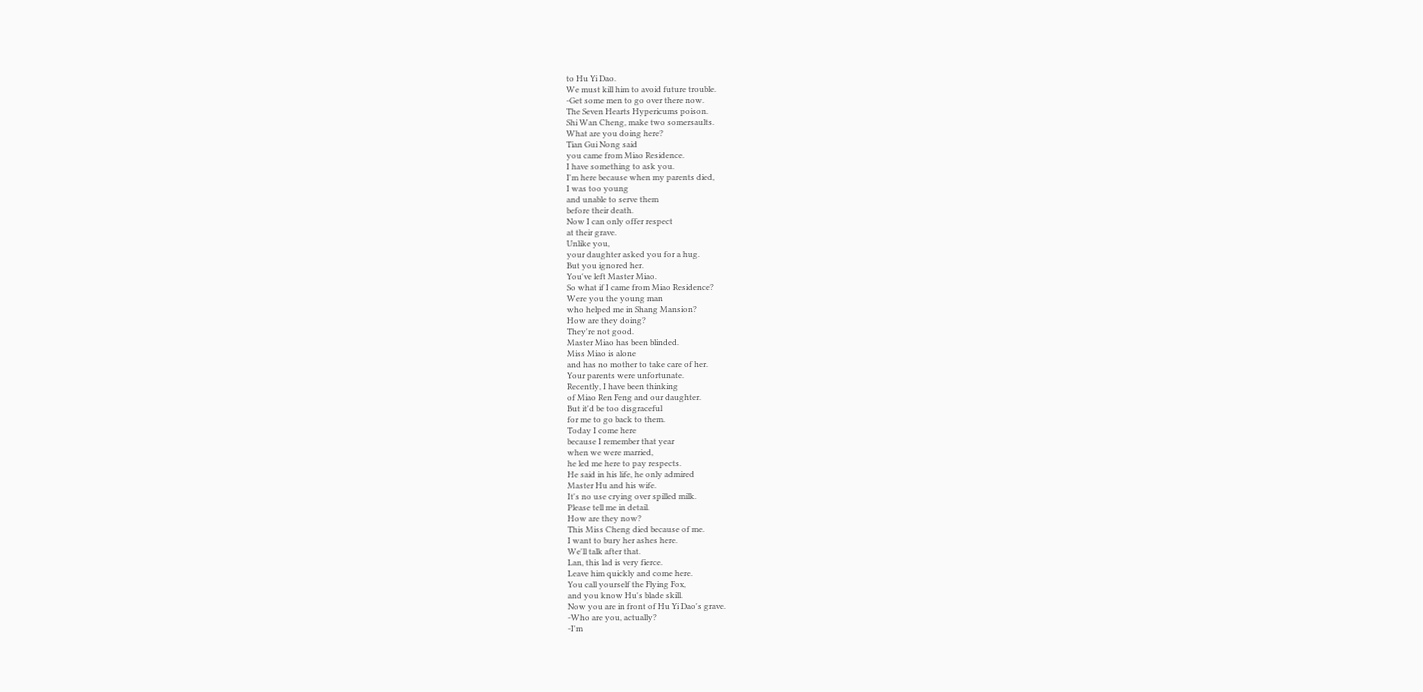to Hu Yi Dao.
We must kill him to avoid future trouble.
-Get some men to go over there now.
The Seven Hearts Hypericums poison.
Shi Wan Cheng, make two somersaults.
What are you doing here?
Tian Gui Nong said
you came from Miao Residence.
I have something to ask you.
I'm here because when my parents died,
I was too young
and unable to serve them
before their death.
Now I can only offer respect
at their grave.
Unlike you,
your daughter asked you for a hug.
But you ignored her.
You've left Master Miao.
So what if I came from Miao Residence?
Were you the young man
who helped me in Shang Mansion?
How are they doing?
They're not good.
Master Miao has been blinded.
Miss Miao is alone
and has no mother to take care of her.
Your parents were unfortunate.
Recently, I have been thinking
of Miao Ren Feng and our daughter.
But it'd be too disgraceful
for me to go back to them.
Today I come here
because I remember that year
when we were married,
he led me here to pay respects.
He said in his life, he only admired
Master Hu and his wife.
It's no use crying over spilled milk.
Please tell me in detail.
How are they now?
This Miss Cheng died because of me.
I want to bury her ashes here.
We'll talk after that.
Lan, this lad is very fierce.
Leave him quickly and come here.
You call yourself the Flying Fox,
and you know Hu's blade skill.
Now you are in front of Hu Yi Dao's grave.
-Who are you, actually?
-I'm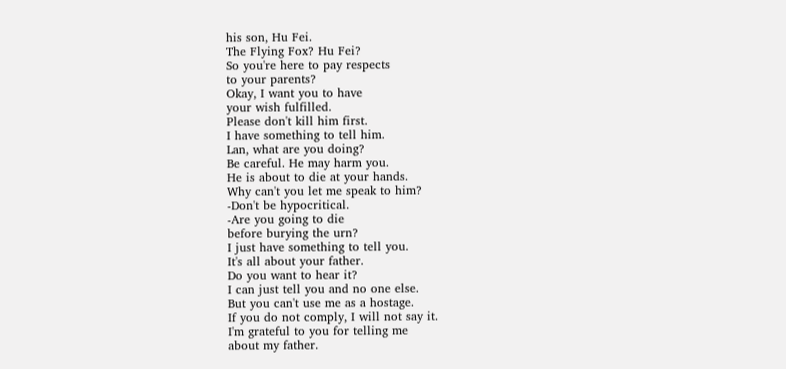his son, Hu Fei.
The Flying Fox? Hu Fei?
So you're here to pay respects
to your parents?
Okay, I want you to have
your wish fulfilled.
Please don't kill him first.
I have something to tell him.
Lan, what are you doing?
Be careful. He may harm you.
He is about to die at your hands.
Why can't you let me speak to him?
-Don't be hypocritical.
-Are you going to die
before burying the urn?
I just have something to tell you.
It's all about your father.
Do you want to hear it?
I can just tell you and no one else.
But you can't use me as a hostage.
If you do not comply, I will not say it.
I'm grateful to you for telling me
about my father.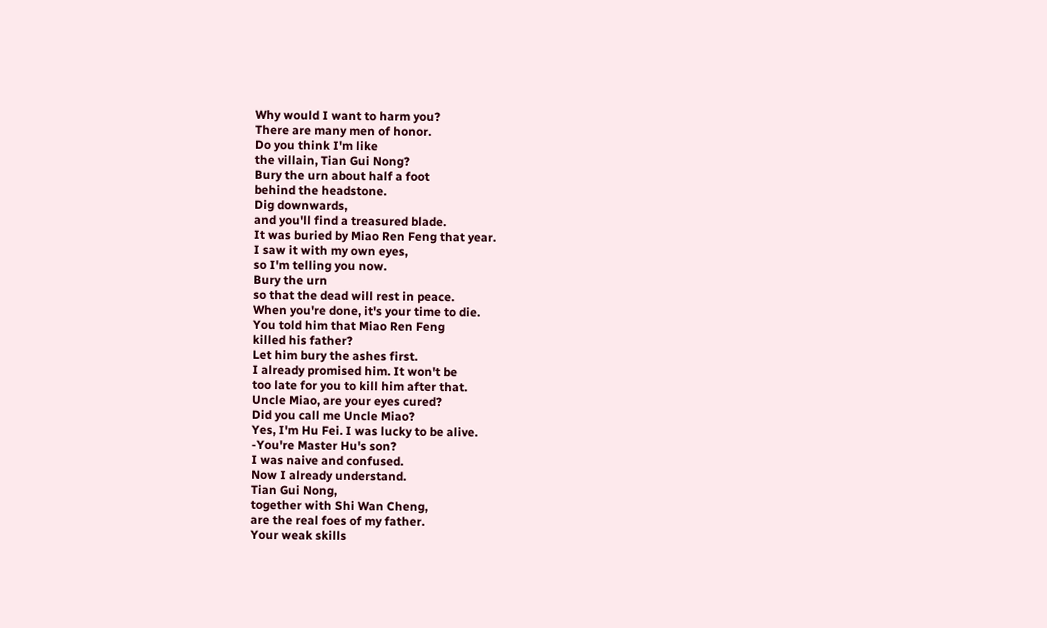Why would I want to harm you?
There are many men of honor.
Do you think I'm like
the villain, Tian Gui Nong?
Bury the urn about half a foot
behind the headstone.
Dig downwards,
and you'll find a treasured blade.
It was buried by Miao Ren Feng that year.
I saw it with my own eyes,
so I'm telling you now.
Bury the urn
so that the dead will rest in peace.
When you're done, it's your time to die.
You told him that Miao Ren Feng
killed his father?
Let him bury the ashes first.
I already promised him. It won't be
too late for you to kill him after that.
Uncle Miao, are your eyes cured?
Did you call me Uncle Miao?
Yes, I'm Hu Fei. I was lucky to be alive.
-You're Master Hu's son?
I was naive and confused.
Now I already understand.
Tian Gui Nong,
together with Shi Wan Cheng,
are the real foes of my father.
Your weak skills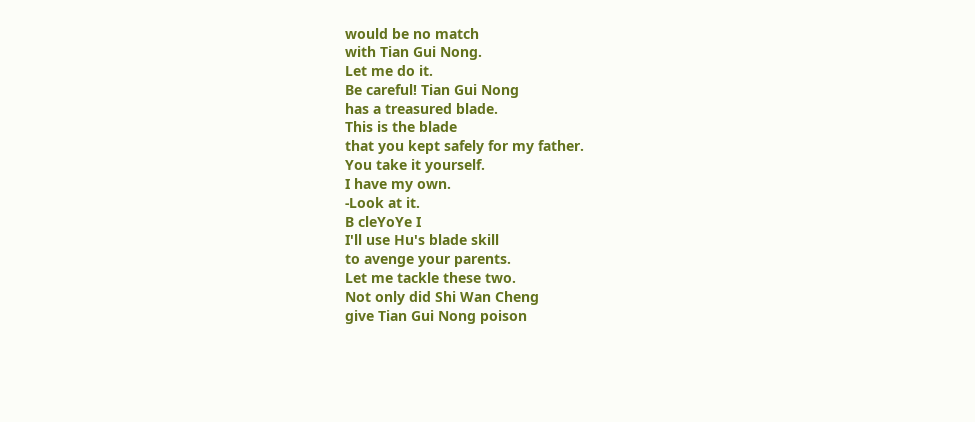would be no match
with Tian Gui Nong.
Let me do it.
Be careful! Tian Gui Nong
has a treasured blade.
This is the blade
that you kept safely for my father.
You take it yourself.
I have my own.
-Look at it.
B cleYoYe I
I'll use Hu's blade skill
to avenge your parents.
Let me tackle these two.
Not only did Shi Wan Cheng
give Tian Gui Nong poison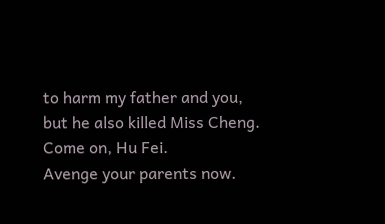to harm my father and you,
but he also killed Miss Cheng.
Come on, Hu Fei.
Avenge your parents now.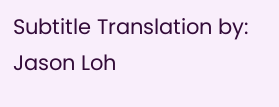Subtitle Translation by: Jason Loh